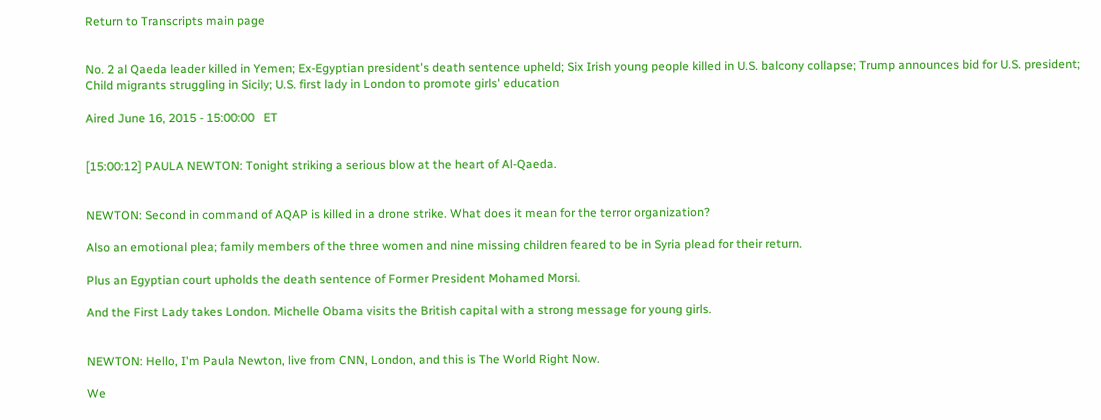Return to Transcripts main page


No. 2 al Qaeda leader killed in Yemen; Ex-Egyptian president's death sentence upheld; Six Irish young people killed in U.S. balcony collapse; Trump announces bid for U.S. president; Child migrants struggling in Sicily; U.S. first lady in London to promote girls' education

Aired June 16, 2015 - 15:00:00   ET


[15:00:12] PAULA NEWTON: Tonight striking a serious blow at the heart of Al-Qaeda.


NEWTON: Second in command of AQAP is killed in a drone strike. What does it mean for the terror organization?

Also an emotional plea; family members of the three women and nine missing children feared to be in Syria plead for their return.

Plus an Egyptian court upholds the death sentence of Former President Mohamed Morsi.

And the First Lady takes London. Michelle Obama visits the British capital with a strong message for young girls.


NEWTON: Hello, I'm Paula Newton, live from CNN, London, and this is The World Right Now.

We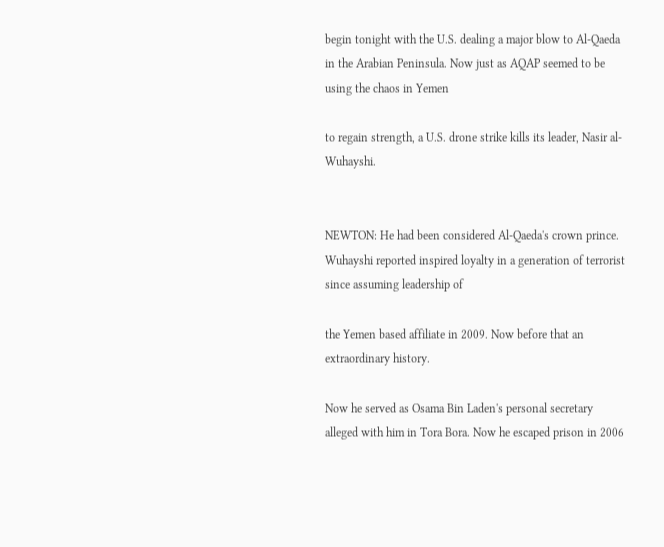begin tonight with the U.S. dealing a major blow to Al-Qaeda in the Arabian Peninsula. Now just as AQAP seemed to be using the chaos in Yemen

to regain strength, a U.S. drone strike kills its leader, Nasir al- Wuhayshi.


NEWTON: He had been considered Al-Qaeda's crown prince. Wuhayshi reported inspired loyalty in a generation of terrorist since assuming leadership of

the Yemen based affiliate in 2009. Now before that an extraordinary history.

Now he served as Osama Bin Laden's personal secretary alleged with him in Tora Bora. Now he escaped prison in 2006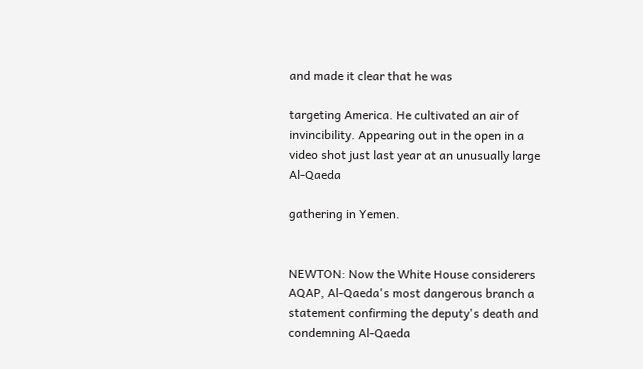and made it clear that he was

targeting America. He cultivated an air of invincibility. Appearing out in the open in a video shot just last year at an unusually large Al-Qaeda

gathering in Yemen.


NEWTON: Now the White House considerers AQAP, Al-Qaeda's most dangerous branch a statement confirming the deputy's death and condemning Al-Qaeda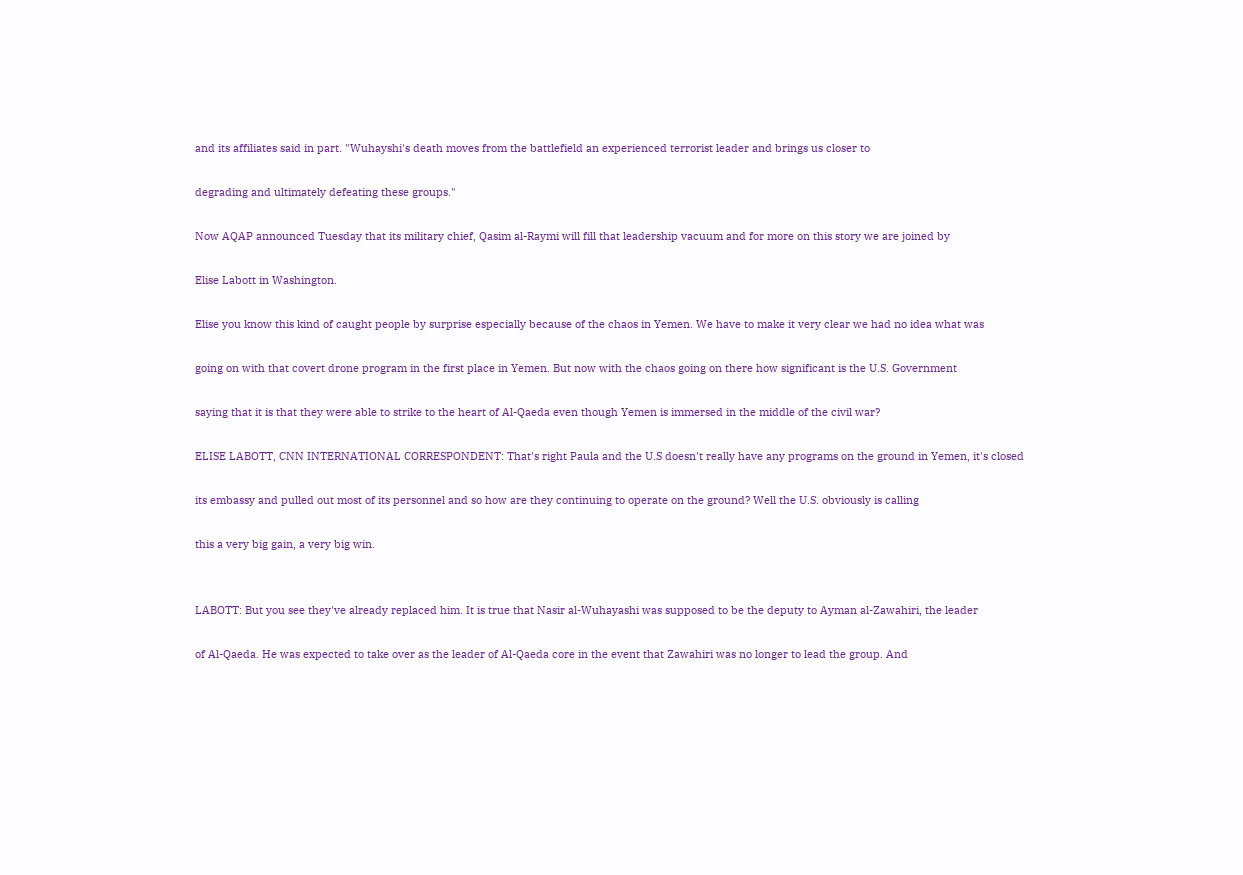and its affiliates said in part. "Wuhayshi's death moves from the battlefield an experienced terrorist leader and brings us closer to

degrading and ultimately defeating these groups."

Now AQAP announced Tuesday that its military chief, Qasim al-Raymi will fill that leadership vacuum and for more on this story we are joined by

Elise Labott in Washington.

Elise you know this kind of caught people by surprise especially because of the chaos in Yemen. We have to make it very clear we had no idea what was

going on with that covert drone program in the first place in Yemen. But now with the chaos going on there how significant is the U.S. Government

saying that it is that they were able to strike to the heart of Al-Qaeda even though Yemen is immersed in the middle of the civil war?

ELISE LABOTT, CNN INTERNATIONAL CORRESPONDENT: That's right Paula and the U.S doesn't really have any programs on the ground in Yemen, it's closed

its embassy and pulled out most of its personnel and so how are they continuing to operate on the ground? Well the U.S. obviously is calling

this a very big gain, a very big win.


LABOTT: But you see they've already replaced him. It is true that Nasir al-Wuhayashi was supposed to be the deputy to Ayman al-Zawahiri, the leader

of Al-Qaeda. He was expected to take over as the leader of Al-Qaeda core in the event that Zawahiri was no longer to lead the group. And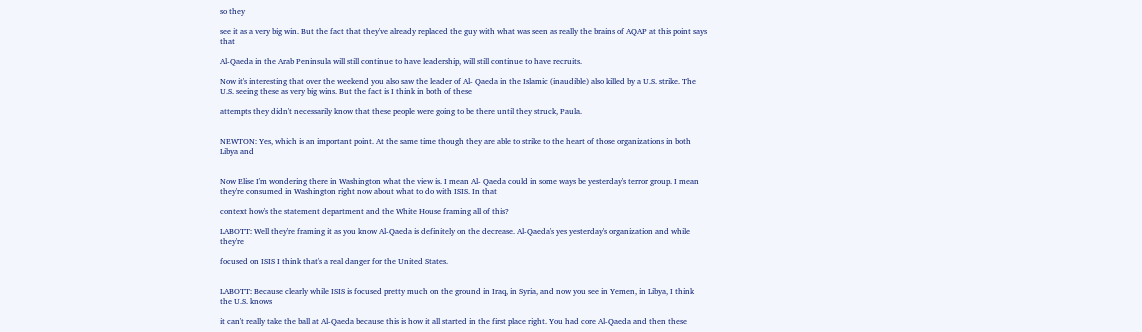so they

see it as a very big win. But the fact that they've already replaced the guy with what was seen as really the brains of AQAP at this point says that

Al-Qaeda in the Arab Peninsula will still continue to have leadership, will still continue to have recruits.

Now it's interesting that over the weekend you also saw the leader of Al- Qaeda in the Islamic (inaudible) also killed by a U.S. strike. The U.S. seeing these as very big wins. But the fact is I think in both of these

attempts they didn't necessarily know that these people were going to be there until they struck, Paula.


NEWTON: Yes, which is an important point. At the same time though they are able to strike to the heart of those organizations in both Libya and


Now Elise I'm wondering there in Washington what the view is. I mean Al- Qaeda could in some ways be yesterday's terror group. I mean they're consumed in Washington right now about what to do with ISIS. In that

context how's the statement department and the White House framing all of this?

LABOTT: Well they're framing it as you know Al-Qaeda is definitely on the decrease. Al-Qaeda's yes yesterday's organization and while they're

focused on ISIS I think that's a real danger for the United States.


LABOTT: Because clearly while ISIS is focused pretty much on the ground in Iraq, in Syria, and now you see in Yemen, in Libya, I think the U.S. knows

it can't really take the ball at Al-Qaeda because this is how it all started in the first place right. You had core Al-Qaeda and then these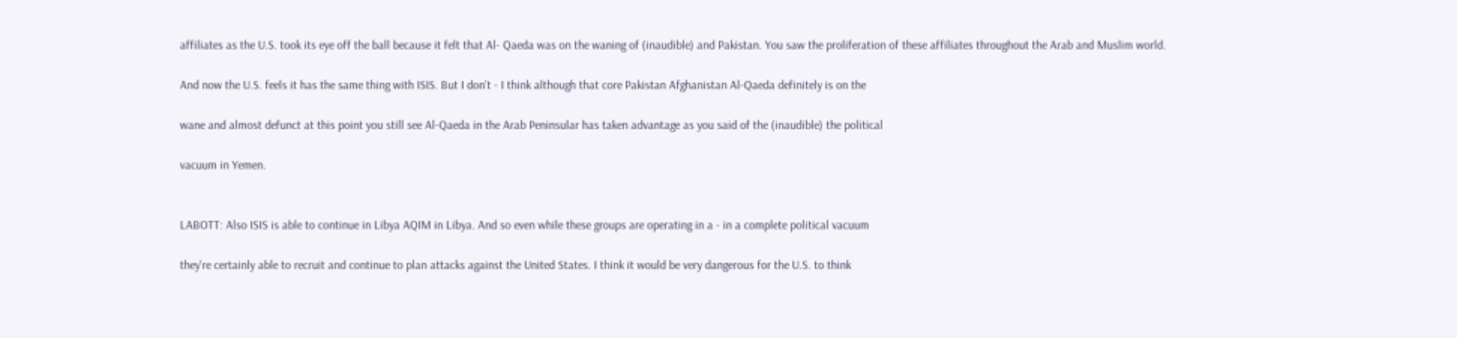affiliates as the U.S. took its eye off the ball because it felt that Al- Qaeda was on the waning of (inaudible) and Pakistan. You saw the proliferation of these affiliates throughout the Arab and Muslim world.

And now the U.S. feels it has the same thing with ISIS. But I don't - I think although that core Pakistan Afghanistan Al-Qaeda definitely is on the

wane and almost defunct at this point you still see Al-Qaeda in the Arab Peninsular has taken advantage as you said of the (inaudible) the political

vacuum in Yemen.


LABOTT: Also ISIS is able to continue in Libya AQIM in Libya. And so even while these groups are operating in a - in a complete political vacuum

they're certainly able to recruit and continue to plan attacks against the United States. I think it would be very dangerous for the U.S. to think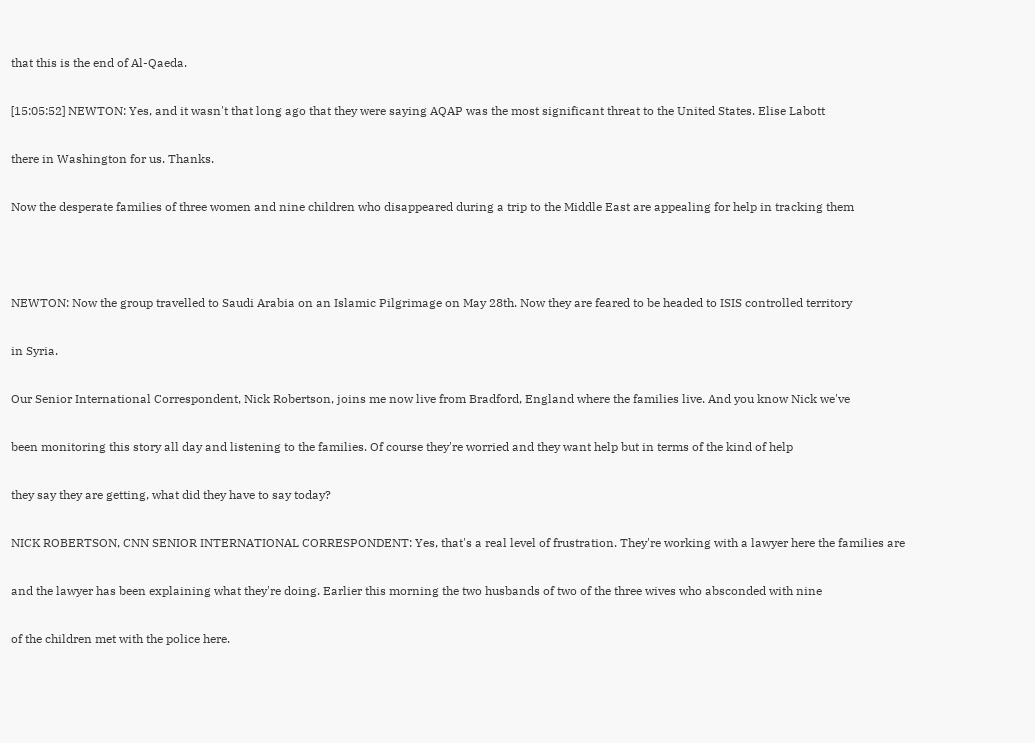that this is the end of Al-Qaeda.

[15:05:52] NEWTON: Yes, and it wasn't that long ago that they were saying AQAP was the most significant threat to the United States. Elise Labott

there in Washington for us. Thanks.

Now the desperate families of three women and nine children who disappeared during a trip to the Middle East are appealing for help in tracking them



NEWTON: Now the group travelled to Saudi Arabia on an Islamic Pilgrimage on May 28th. Now they are feared to be headed to ISIS controlled territory

in Syria.

Our Senior International Correspondent, Nick Robertson, joins me now live from Bradford, England where the families live. And you know Nick we've

been monitoring this story all day and listening to the families. Of course they're worried and they want help but in terms of the kind of help

they say they are getting, what did they have to say today?

NICK ROBERTSON, CNN SENIOR INTERNATIONAL CORRESPONDENT: Yes, that's a real level of frustration. They're working with a lawyer here the families are

and the lawyer has been explaining what they're doing. Earlier this morning the two husbands of two of the three wives who absconded with nine

of the children met with the police here.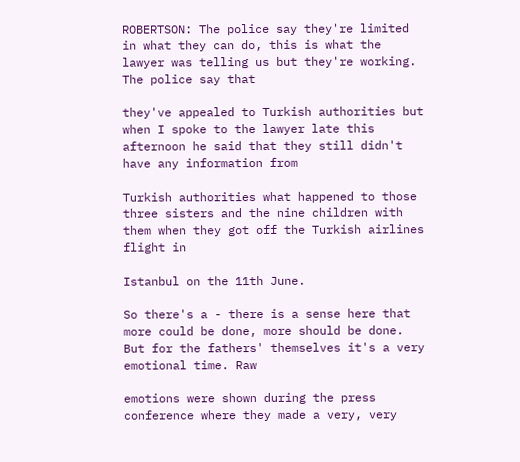ROBERTSON: The police say they're limited in what they can do, this is what the lawyer was telling us but they're working. The police say that

they've appealed to Turkish authorities but when I spoke to the lawyer late this afternoon he said that they still didn't have any information from

Turkish authorities what happened to those three sisters and the nine children with them when they got off the Turkish airlines flight in

Istanbul on the 11th June.

So there's a - there is a sense here that more could be done, more should be done. But for the fathers' themselves it's a very emotional time. Raw

emotions were shown during the press conference where they made a very, very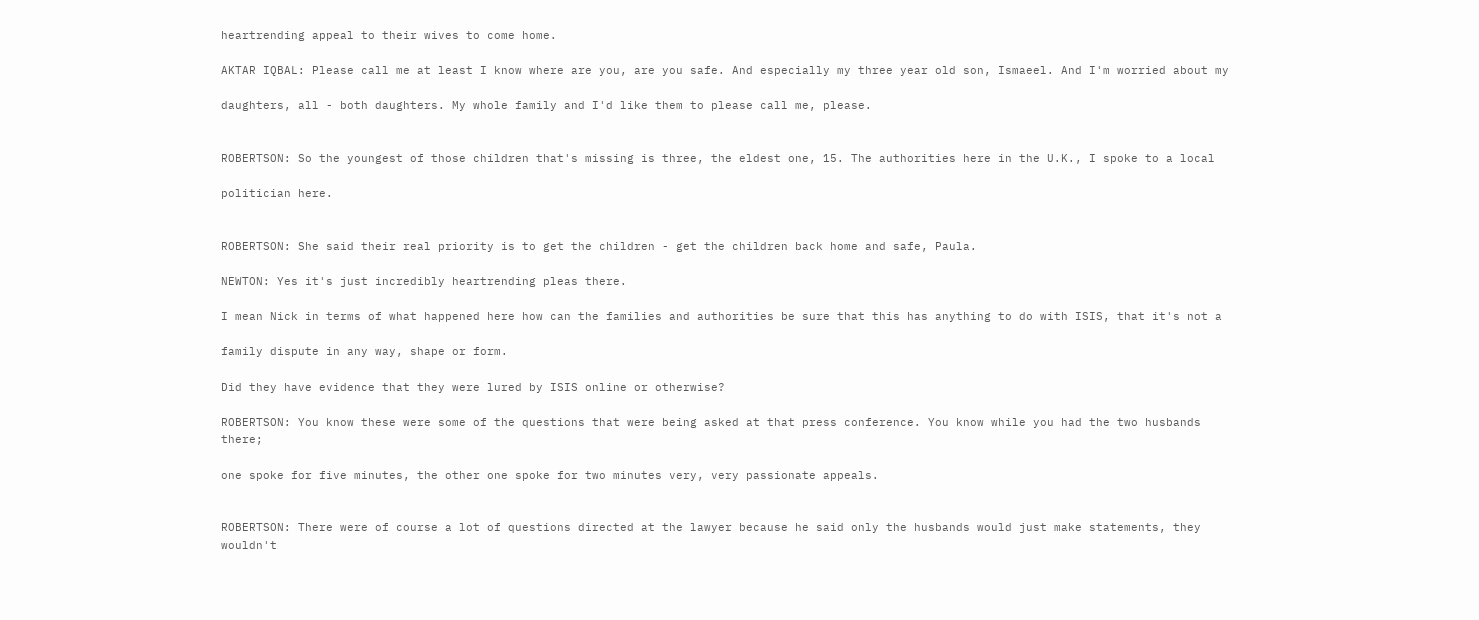heartrending appeal to their wives to come home.

AKTAR IQBAL: Please call me at least I know where are you, are you safe. And especially my three year old son, Ismaeel. And I'm worried about my

daughters, all - both daughters. My whole family and I'd like them to please call me, please.


ROBERTSON: So the youngest of those children that's missing is three, the eldest one, 15. The authorities here in the U.K., I spoke to a local

politician here.


ROBERTSON: She said their real priority is to get the children - get the children back home and safe, Paula.

NEWTON: Yes it's just incredibly heartrending pleas there.

I mean Nick in terms of what happened here how can the families and authorities be sure that this has anything to do with ISIS, that it's not a

family dispute in any way, shape or form.

Did they have evidence that they were lured by ISIS online or otherwise?

ROBERTSON: You know these were some of the questions that were being asked at that press conference. You know while you had the two husbands there;

one spoke for five minutes, the other one spoke for two minutes very, very passionate appeals.


ROBERTSON: There were of course a lot of questions directed at the lawyer because he said only the husbands would just make statements, they wouldn't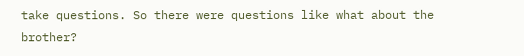take questions. So there were questions like what about the brother?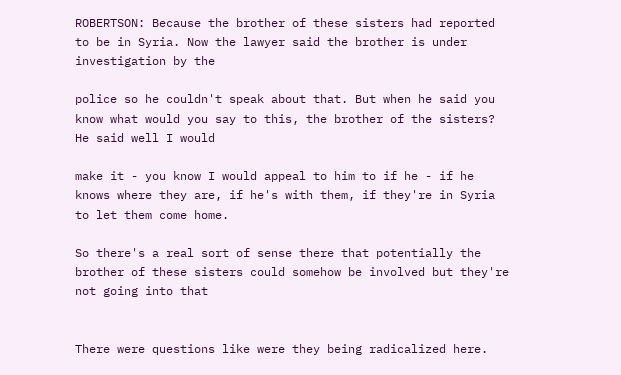ROBERTSON: Because the brother of these sisters had reported to be in Syria. Now the lawyer said the brother is under investigation by the

police so he couldn't speak about that. But when he said you know what would you say to this, the brother of the sisters? He said well I would

make it - you know I would appeal to him to if he - if he knows where they are, if he's with them, if they're in Syria to let them come home.

So there's a real sort of sense there that potentially the brother of these sisters could somehow be involved but they're not going into that


There were questions like were they being radicalized here.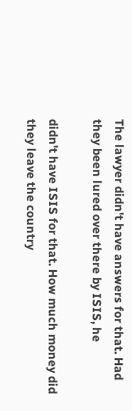The lawyer didn't have answers for that. Had they been lured over there by ISIS, he

didn't have ISIS for that. How much money did they leave the country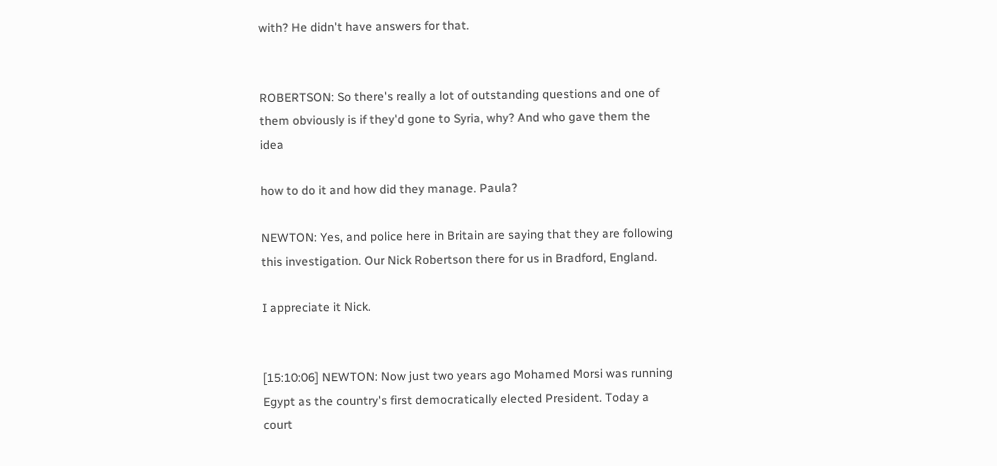with? He didn't have answers for that.


ROBERTSON: So there's really a lot of outstanding questions and one of them obviously is if they'd gone to Syria, why? And who gave them the idea

how to do it and how did they manage. Paula?

NEWTON: Yes, and police here in Britain are saying that they are following this investigation. Our Nick Robertson there for us in Bradford, England.

I appreciate it Nick.


[15:10:06] NEWTON: Now just two years ago Mohamed Morsi was running Egypt as the country's first democratically elected President. Today a court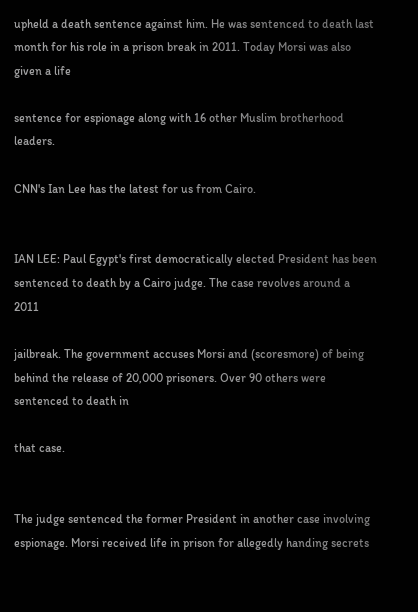upheld a death sentence against him. He was sentenced to death last month for his role in a prison break in 2011. Today Morsi was also given a life

sentence for espionage along with 16 other Muslim brotherhood leaders.

CNN's Ian Lee has the latest for us from Cairo.


IAN LEE: Paul Egypt's first democratically elected President has been sentenced to death by a Cairo judge. The case revolves around a 2011

jailbreak. The government accuses Morsi and (scoresmore) of being behind the release of 20,000 prisoners. Over 90 others were sentenced to death in

that case.


The judge sentenced the former President in another case involving espionage. Morsi received life in prison for allegedly handing secrets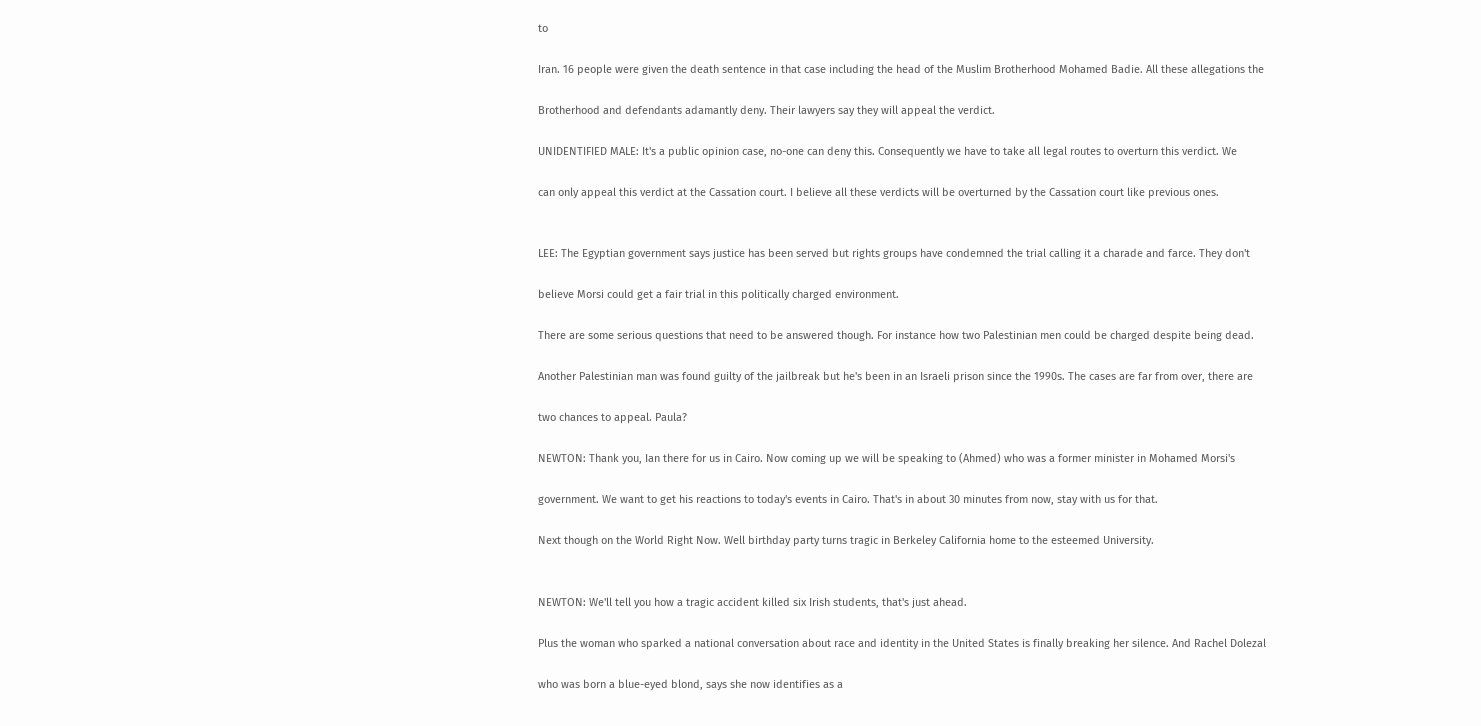to

Iran. 16 people were given the death sentence in that case including the head of the Muslim Brotherhood Mohamed Badie. All these allegations the

Brotherhood and defendants adamantly deny. Their lawyers say they will appeal the verdict.

UNIDENTIFIED MALE: It's a public opinion case, no-one can deny this. Consequently we have to take all legal routes to overturn this verdict. We

can only appeal this verdict at the Cassation court. I believe all these verdicts will be overturned by the Cassation court like previous ones.


LEE: The Egyptian government says justice has been served but rights groups have condemned the trial calling it a charade and farce. They don't

believe Morsi could get a fair trial in this politically charged environment.

There are some serious questions that need to be answered though. For instance how two Palestinian men could be charged despite being dead.

Another Palestinian man was found guilty of the jailbreak but he's been in an Israeli prison since the 1990s. The cases are far from over, there are

two chances to appeal. Paula?

NEWTON: Thank you, Ian there for us in Cairo. Now coming up we will be speaking to (Ahmed) who was a former minister in Mohamed Morsi's

government. We want to get his reactions to today's events in Cairo. That's in about 30 minutes from now, stay with us for that.

Next though on the World Right Now. Well birthday party turns tragic in Berkeley California home to the esteemed University.


NEWTON: We'll tell you how a tragic accident killed six Irish students, that's just ahead.

Plus the woman who sparked a national conversation about race and identity in the United States is finally breaking her silence. And Rachel Dolezal

who was born a blue-eyed blond, says she now identifies as a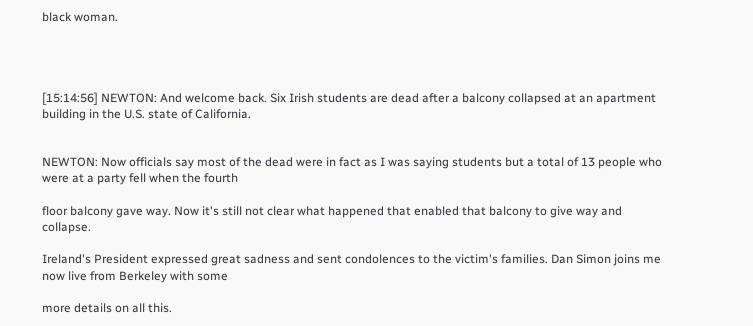black woman.




[15:14:56] NEWTON: And welcome back. Six Irish students are dead after a balcony collapsed at an apartment building in the U.S. state of California.


NEWTON: Now officials say most of the dead were in fact as I was saying students but a total of 13 people who were at a party fell when the fourth

floor balcony gave way. Now it's still not clear what happened that enabled that balcony to give way and collapse.

Ireland's President expressed great sadness and sent condolences to the victim's families. Dan Simon joins me now live from Berkeley with some

more details on all this.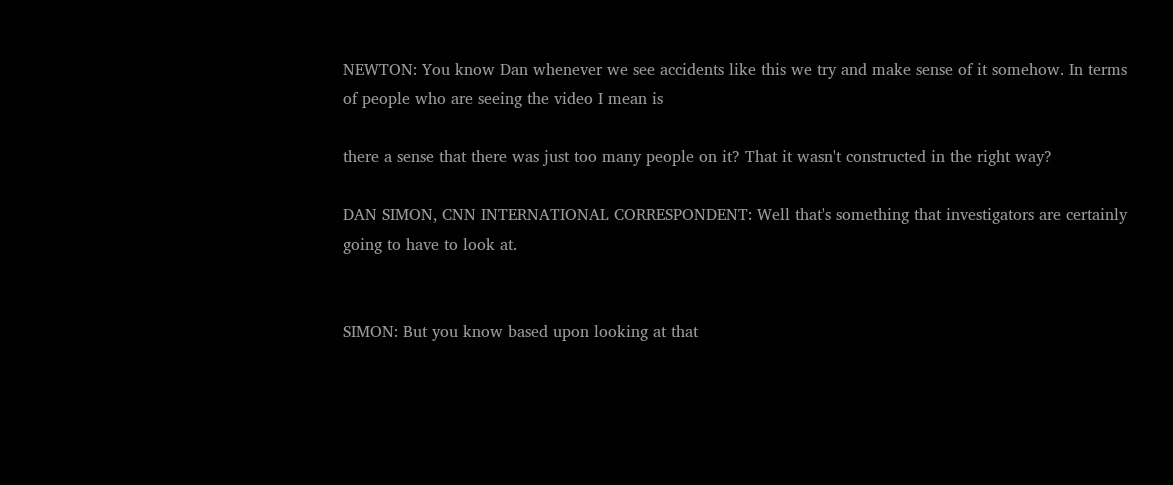NEWTON: You know Dan whenever we see accidents like this we try and make sense of it somehow. In terms of people who are seeing the video I mean is

there a sense that there was just too many people on it? That it wasn't constructed in the right way?

DAN SIMON, CNN INTERNATIONAL CORRESPONDENT: Well that's something that investigators are certainly going to have to look at.


SIMON: But you know based upon looking at that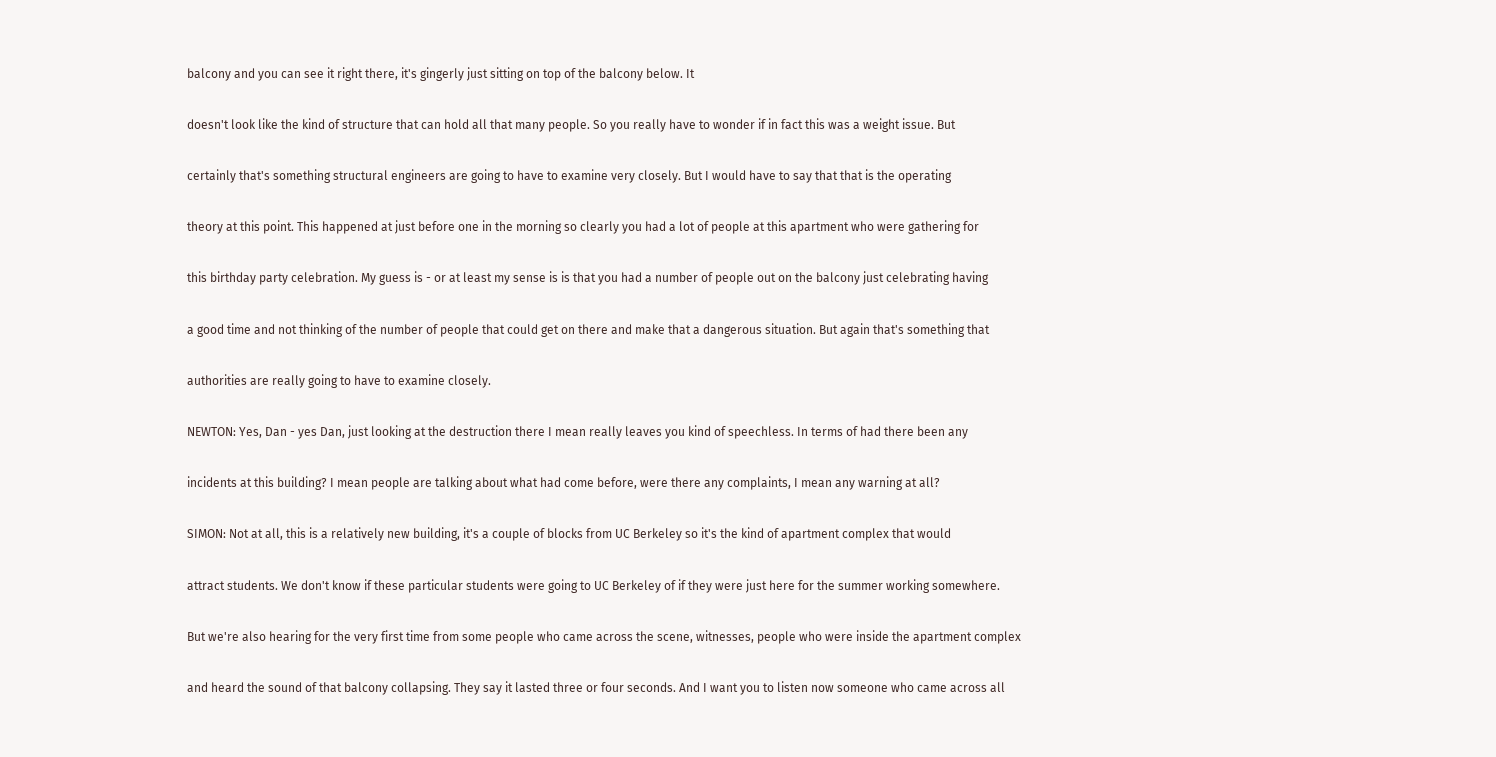balcony and you can see it right there, it's gingerly just sitting on top of the balcony below. It

doesn't look like the kind of structure that can hold all that many people. So you really have to wonder if in fact this was a weight issue. But

certainly that's something structural engineers are going to have to examine very closely. But I would have to say that that is the operating

theory at this point. This happened at just before one in the morning so clearly you had a lot of people at this apartment who were gathering for

this birthday party celebration. My guess is - or at least my sense is is that you had a number of people out on the balcony just celebrating having

a good time and not thinking of the number of people that could get on there and make that a dangerous situation. But again that's something that

authorities are really going to have to examine closely.

NEWTON: Yes, Dan - yes Dan, just looking at the destruction there I mean really leaves you kind of speechless. In terms of had there been any

incidents at this building? I mean people are talking about what had come before, were there any complaints, I mean any warning at all?

SIMON: Not at all, this is a relatively new building, it's a couple of blocks from UC Berkeley so it's the kind of apartment complex that would

attract students. We don't know if these particular students were going to UC Berkeley of if they were just here for the summer working somewhere.

But we're also hearing for the very first time from some people who came across the scene, witnesses, people who were inside the apartment complex

and heard the sound of that balcony collapsing. They say it lasted three or four seconds. And I want you to listen now someone who came across all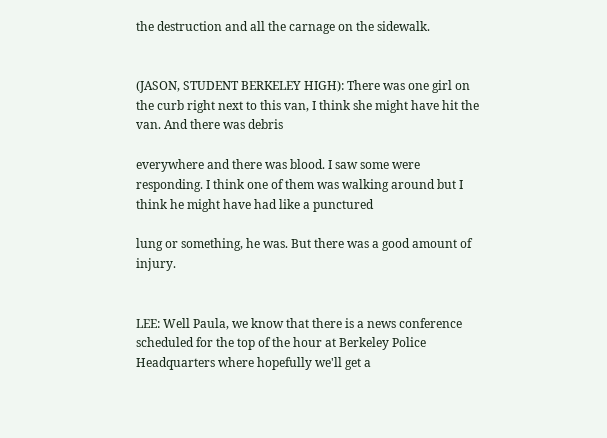the destruction and all the carnage on the sidewalk.


(JASON, STUDENT BERKELEY HIGH): There was one girl on the curb right next to this van, I think she might have hit the van. And there was debris

everywhere and there was blood. I saw some were responding. I think one of them was walking around but I think he might have had like a punctured

lung or something, he was. But there was a good amount of injury.


LEE: Well Paula, we know that there is a news conference scheduled for the top of the hour at Berkeley Police Headquarters where hopefully we'll get a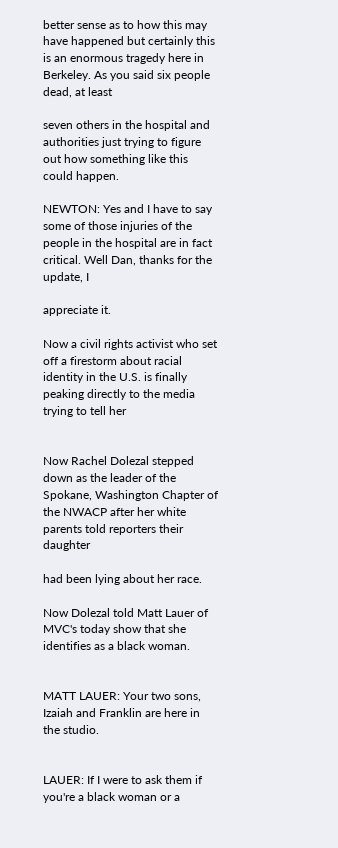better sense as to how this may have happened but certainly this is an enormous tragedy here in Berkeley. As you said six people dead, at least

seven others in the hospital and authorities just trying to figure out how something like this could happen.

NEWTON: Yes and I have to say some of those injuries of the people in the hospital are in fact critical. Well Dan, thanks for the update, I

appreciate it.

Now a civil rights activist who set off a firestorm about racial identity in the U.S. is finally peaking directly to the media trying to tell her


Now Rachel Dolezal stepped down as the leader of the Spokane, Washington Chapter of the NWACP after her white parents told reporters their daughter

had been lying about her race.

Now Dolezal told Matt Lauer of MVC's today show that she identifies as a black woman.


MATT LAUER: Your two sons, Izaiah and Franklin are here in the studio.


LAUER: If I were to ask them if you're a black woman or a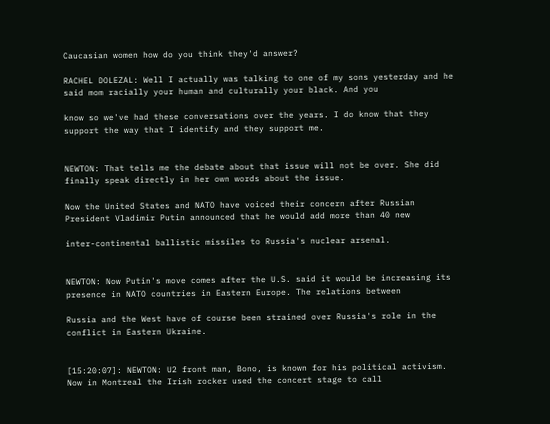Caucasian women how do you think they'd answer?

RACHEL DOLEZAL: Well I actually was talking to one of my sons yesterday and he said mom racially your human and culturally your black. And you

know so we've had these conversations over the years. I do know that they support the way that I identify and they support me.


NEWTON: That tells me the debate about that issue will not be over. She did finally speak directly in her own words about the issue.

Now the United States and NATO have voiced their concern after Russian President Vladimir Putin announced that he would add more than 40 new

inter-continental ballistic missiles to Russia's nuclear arsenal.


NEWTON: Now Putin's move comes after the U.S. said it would be increasing its presence in NATO countries in Eastern Europe. The relations between

Russia and the West have of course been strained over Russia's role in the conflict in Eastern Ukraine.


[15:20:07]: NEWTON: U2 front man, Bono, is known for his political activism. Now in Montreal the Irish rocker used the concert stage to call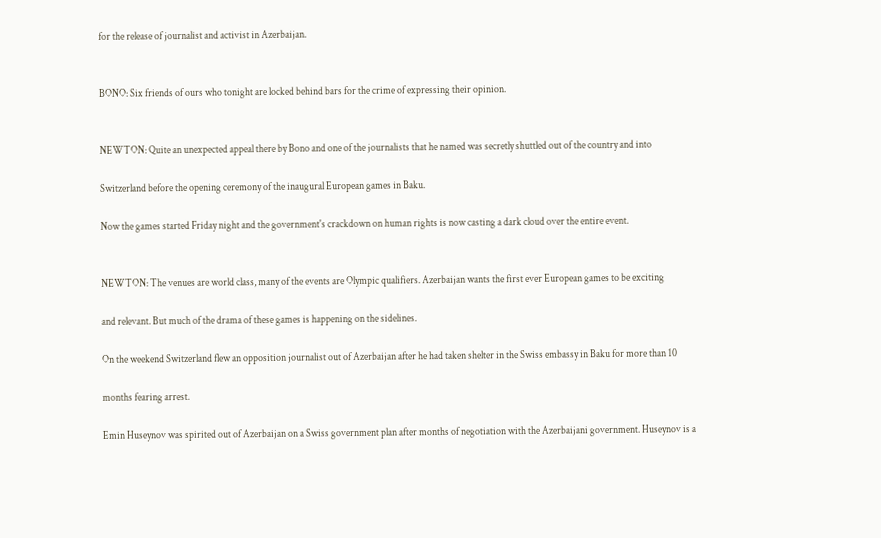for the release of journalist and activist in Azerbaijan.


BONO: Six friends of ours who tonight are locked behind bars for the crime of expressing their opinion.


NEWTON: Quite an unexpected appeal there by Bono and one of the journalists that he named was secretly shuttled out of the country and into

Switzerland before the opening ceremony of the inaugural European games in Baku.

Now the games started Friday night and the government's crackdown on human rights is now casting a dark cloud over the entire event.


NEWTON: The venues are world class, many of the events are Olympic qualifiers. Azerbaijan wants the first ever European games to be exciting

and relevant. But much of the drama of these games is happening on the sidelines.

On the weekend Switzerland flew an opposition journalist out of Azerbaijan after he had taken shelter in the Swiss embassy in Baku for more than 10

months fearing arrest.

Emin Huseynov was spirited out of Azerbaijan on a Swiss government plan after months of negotiation with the Azerbaijani government. Huseynov is a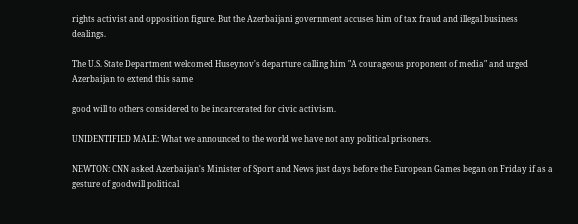rights activist and opposition figure. But the Azerbaijani government accuses him of tax fraud and illegal business dealings.

The U.S. State Department welcomed Huseynov's departure calling him "A courageous proponent of media" and urged Azerbaijan to extend this same

good will to others considered to be incarcerated for civic activism.

UNIDENTIFIED MALE: What we announced to the world we have not any political prisoners.

NEWTON: CNN asked Azerbaijan's Minister of Sport and News just days before the European Games began on Friday if as a gesture of goodwill political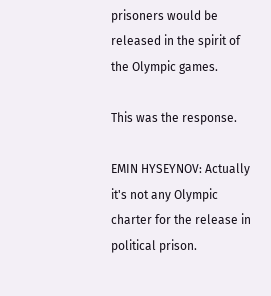prisoners would be released in the spirit of the Olympic games.

This was the response.

EMIN HYSEYNOV: Actually it's not any Olympic charter for the release in political prison.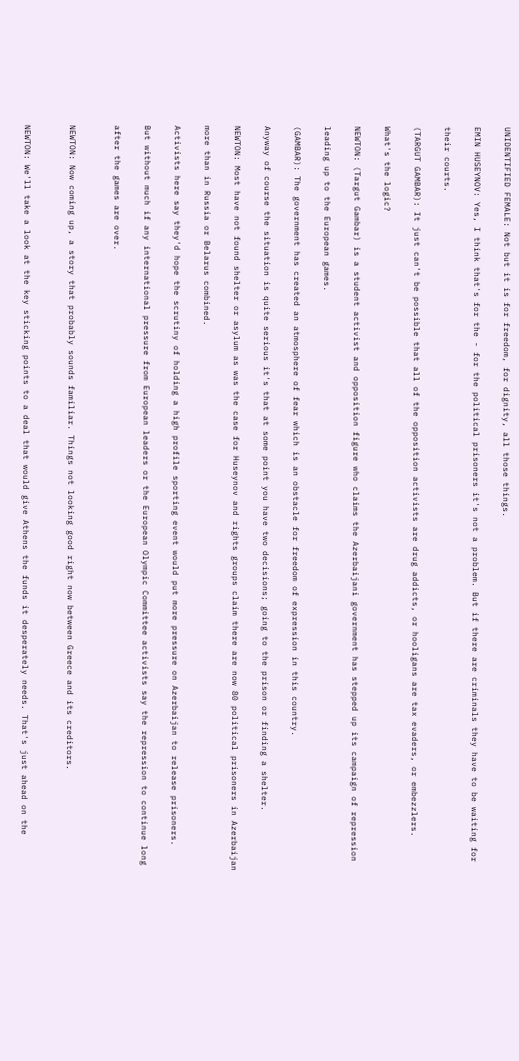UNIDENTIFIED FEMALE: Not but it is for freedom, for dignity, all those things.

EMIN HUSEYNOV: Yes, I think that's for the - for the political prisoners it's not a problem. But if there are criminals they have to be waiting for

their courts.

(TARGUT GAMBAR): It just can't be possible that all of the opposition activists are drug addicts, or hooligans are tax evaders, or embezzlers.

What's the logic?

NEWTON: (Targut Gambar) is a student activist and opposition figure who claims the Azerbaijani government has stepped up its campaign of repression

leading up to the European games.

(GAMBAR): The government has created an atmosphere of fear which is an obstacle for freedom of expression in this country.

Anyway of course the situation is quite serious it's that at some point you have two decisions; going to the prison or finding a shelter.

NEWTON: Most have not found shelter or asylum as was the case for Huseynov and rights groups claim there are now 80 political prisoners in Azerbaijan

more than in Russia or Belarus combined.

Activists here say they'd hope the scrutiny of holding a high profile sporting event would put more pressure on Azerbaijan to release prisoners.

But without much if any international pressure from European leaders or the European Olympic Committee activists say the repression to continue long

after the games are over.


NEWTON: Now coming up, a story that probably sounds familiar. Things not looking good right now between Greece and its creditors.


NEWTON: We'll take a look at the key sticking points to a deal that would give Athens the funds it desperately needs. That's just ahead on the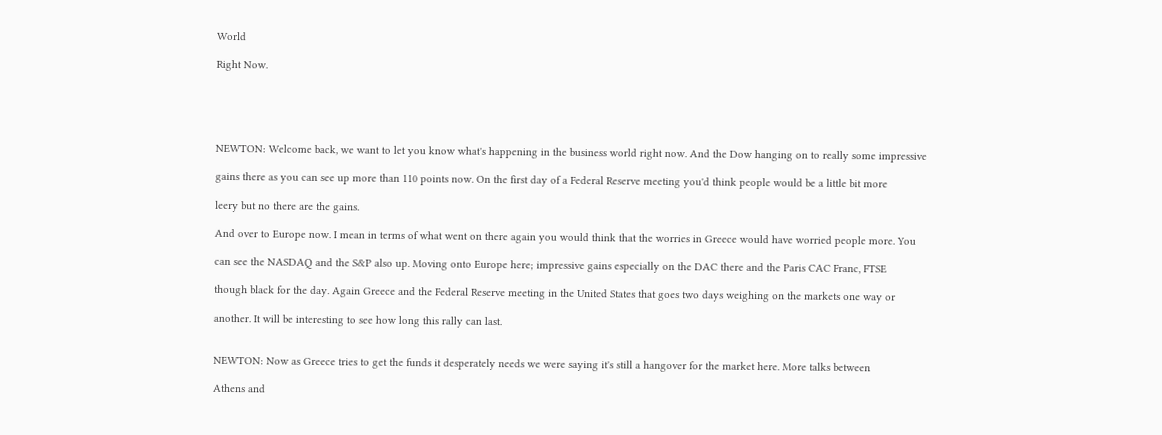World

Right Now.





NEWTON: Welcome back, we want to let you know what's happening in the business world right now. And the Dow hanging on to really some impressive

gains there as you can see up more than 110 points now. On the first day of a Federal Reserve meeting you'd think people would be a little bit more

leery but no there are the gains.

And over to Europe now. I mean in terms of what went on there again you would think that the worries in Greece would have worried people more. You

can see the NASDAQ and the S&P also up. Moving onto Europe here; impressive gains especially on the DAC there and the Paris CAC Franc, FTSE

though black for the day. Again Greece and the Federal Reserve meeting in the United States that goes two days weighing on the markets one way or

another. It will be interesting to see how long this rally can last.


NEWTON: Now as Greece tries to get the funds it desperately needs we were saying it's still a hangover for the market here. More talks between

Athens and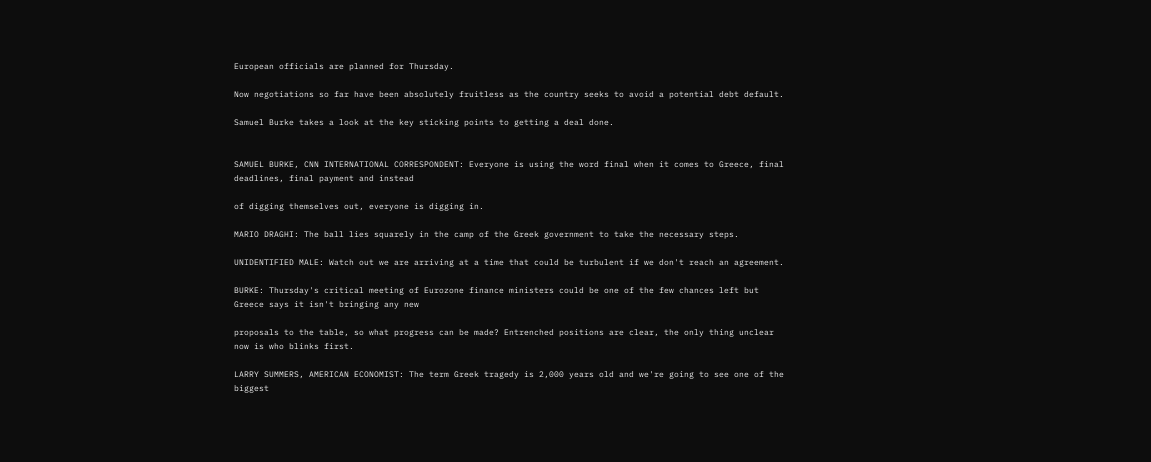European officials are planned for Thursday.

Now negotiations so far have been absolutely fruitless as the country seeks to avoid a potential debt default.

Samuel Burke takes a look at the key sticking points to getting a deal done.


SAMUEL BURKE, CNN INTERNATIONAL CORRESPONDENT: Everyone is using the word final when it comes to Greece, final deadlines, final payment and instead

of digging themselves out, everyone is digging in.

MARIO DRAGHI: The ball lies squarely in the camp of the Greek government to take the necessary steps.

UNIDENTIFIED MALE: Watch out we are arriving at a time that could be turbulent if we don't reach an agreement.

BURKE: Thursday's critical meeting of Eurozone finance ministers could be one of the few chances left but Greece says it isn't bringing any new

proposals to the table, so what progress can be made? Entrenched positions are clear, the only thing unclear now is who blinks first.

LARRY SUMMERS, AMERICAN ECONOMIST: The term Greek tragedy is 2,000 years old and we're going to see one of the biggest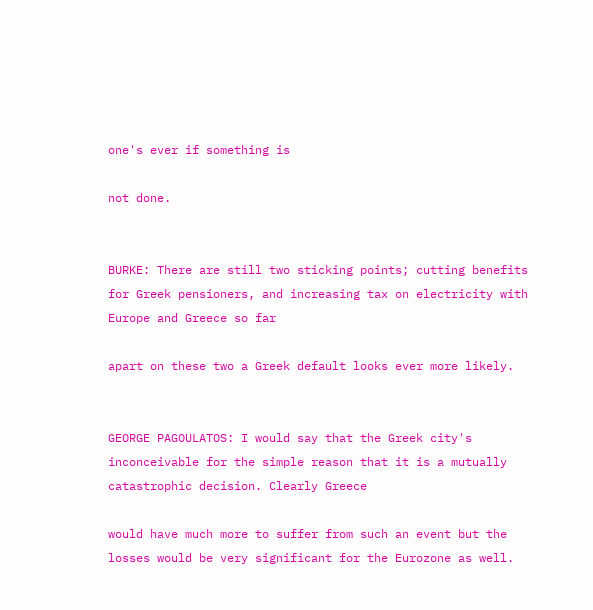one's ever if something is

not done.


BURKE: There are still two sticking points; cutting benefits for Greek pensioners, and increasing tax on electricity with Europe and Greece so far

apart on these two a Greek default looks ever more likely.


GEORGE PAGOULATOS: I would say that the Greek city's inconceivable for the simple reason that it is a mutually catastrophic decision. Clearly Greece

would have much more to suffer from such an event but the losses would be very significant for the Eurozone as well.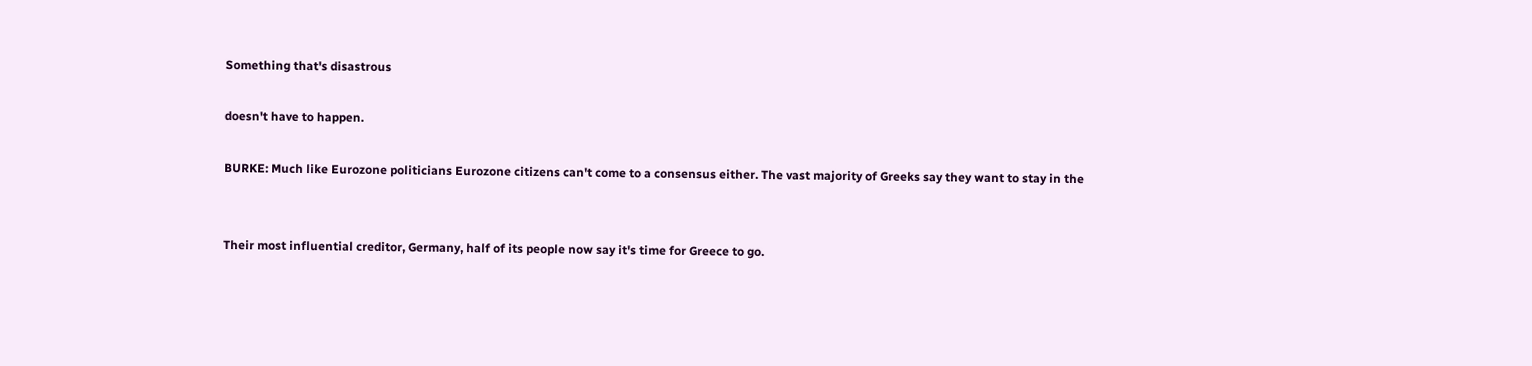Something that's disastrous

doesn't have to happen.

BURKE: Much like Eurozone politicians Eurozone citizens can't come to a consensus either. The vast majority of Greeks say they want to stay in the


Their most influential creditor, Germany, half of its people now say it's time for Greece to go.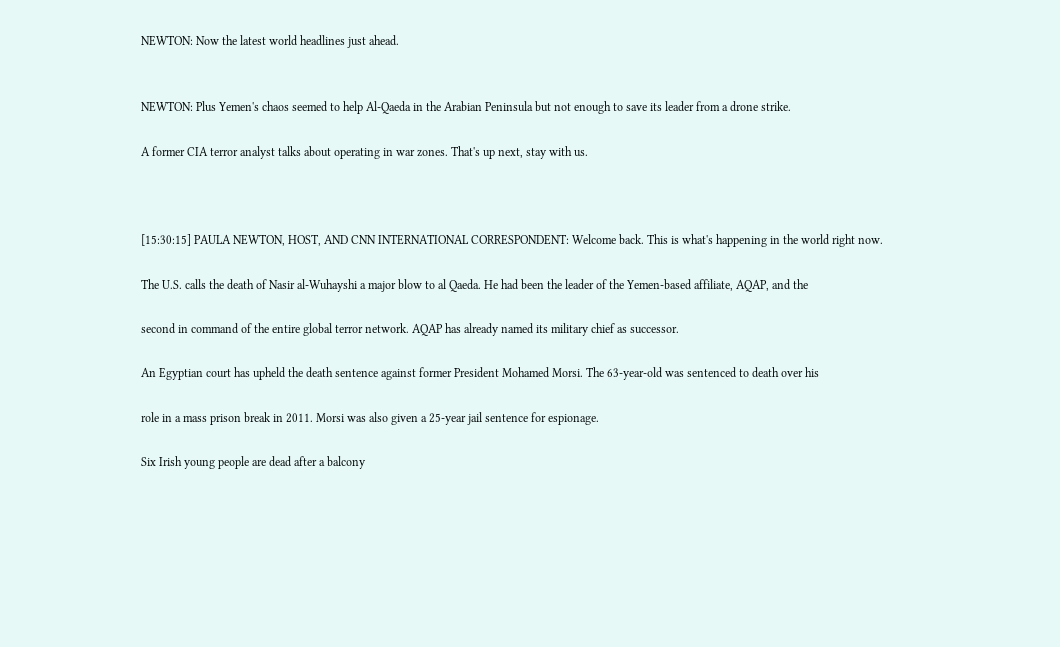NEWTON: Now the latest world headlines just ahead.


NEWTON: Plus Yemen's chaos seemed to help Al-Qaeda in the Arabian Peninsula but not enough to save its leader from a drone strike.

A former CIA terror analyst talks about operating in war zones. That's up next, stay with us.



[15:30:15] PAULA NEWTON, HOST, AND CNN INTERNATIONAL CORRESPONDENT: Welcome back. This is what's happening in the world right now.

The U.S. calls the death of Nasir al-Wuhayshi a major blow to al Qaeda. He had been the leader of the Yemen-based affiliate, AQAP, and the

second in command of the entire global terror network. AQAP has already named its military chief as successor.

An Egyptian court has upheld the death sentence against former President Mohamed Morsi. The 63-year-old was sentenced to death over his

role in a mass prison break in 2011. Morsi was also given a 25-year jail sentence for espionage.

Six Irish young people are dead after a balcony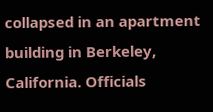collapsed in an apartment building in Berkeley, California. Officials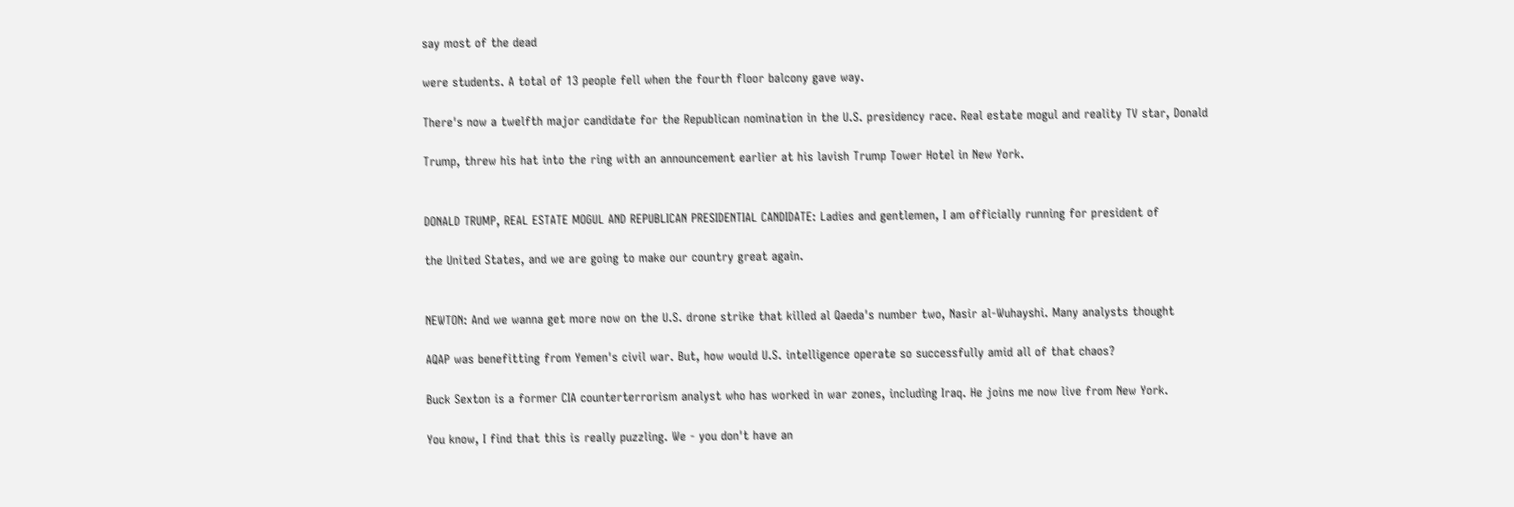say most of the dead

were students. A total of 13 people fell when the fourth floor balcony gave way.

There's now a twelfth major candidate for the Republican nomination in the U.S. presidency race. Real estate mogul and reality TV star, Donald

Trump, threw his hat into the ring with an announcement earlier at his lavish Trump Tower Hotel in New York.


DONALD TRUMP, REAL ESTATE MOGUL AND REPUBLICAN PRESIDENTIAL CANDIDATE: Ladies and gentlemen, I am officially running for president of

the United States, and we are going to make our country great again.


NEWTON: And we wanna get more now on the U.S. drone strike that killed al Qaeda's number two, Nasir al-Wuhayshi. Many analysts thought

AQAP was benefitting from Yemen's civil war. But, how would U.S. intelligence operate so successfully amid all of that chaos?

Buck Sexton is a former CIA counterterrorism analyst who has worked in war zones, including Iraq. He joins me now live from New York.

You know, I find that this is really puzzling. We - you don't have an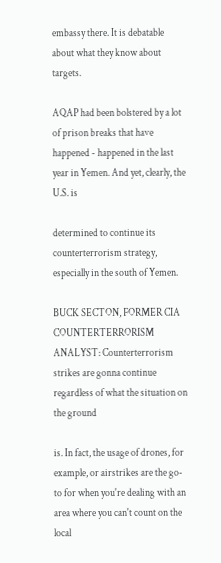embassy there. It is debatable about what they know about targets.

AQAP had been bolstered by a lot of prison breaks that have happened - happened in the last year in Yemen. And yet, clearly, the U.S. is

determined to continue its counterterrorism strategy, especially in the south of Yemen.

BUCK SECTON, FORMER CIA COUNTERTERRORISM ANALYST: Counterterrorism strikes are gonna continue regardless of what the situation on the ground

is. In fact, the usage of drones, for example, or airstrikes are the go-to for when you're dealing with an area where you can't count on the local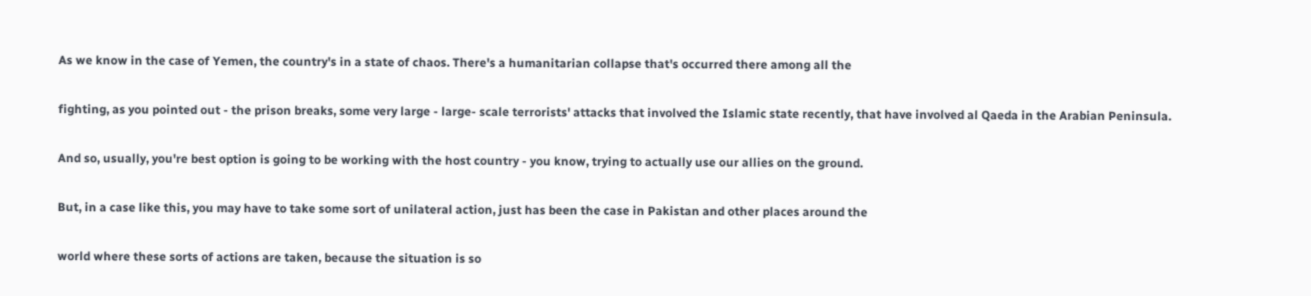As we know in the case of Yemen, the country's in a state of chaos. There's a humanitarian collapse that's occurred there among all the

fighting, as you pointed out - the prison breaks, some very large - large- scale terrorists' attacks that involved the Islamic state recently, that have involved al Qaeda in the Arabian Peninsula.

And so, usually, you're best option is going to be working with the host country - you know, trying to actually use our allies on the ground.

But, in a case like this, you may have to take some sort of unilateral action, just has been the case in Pakistan and other places around the

world where these sorts of actions are taken, because the situation is so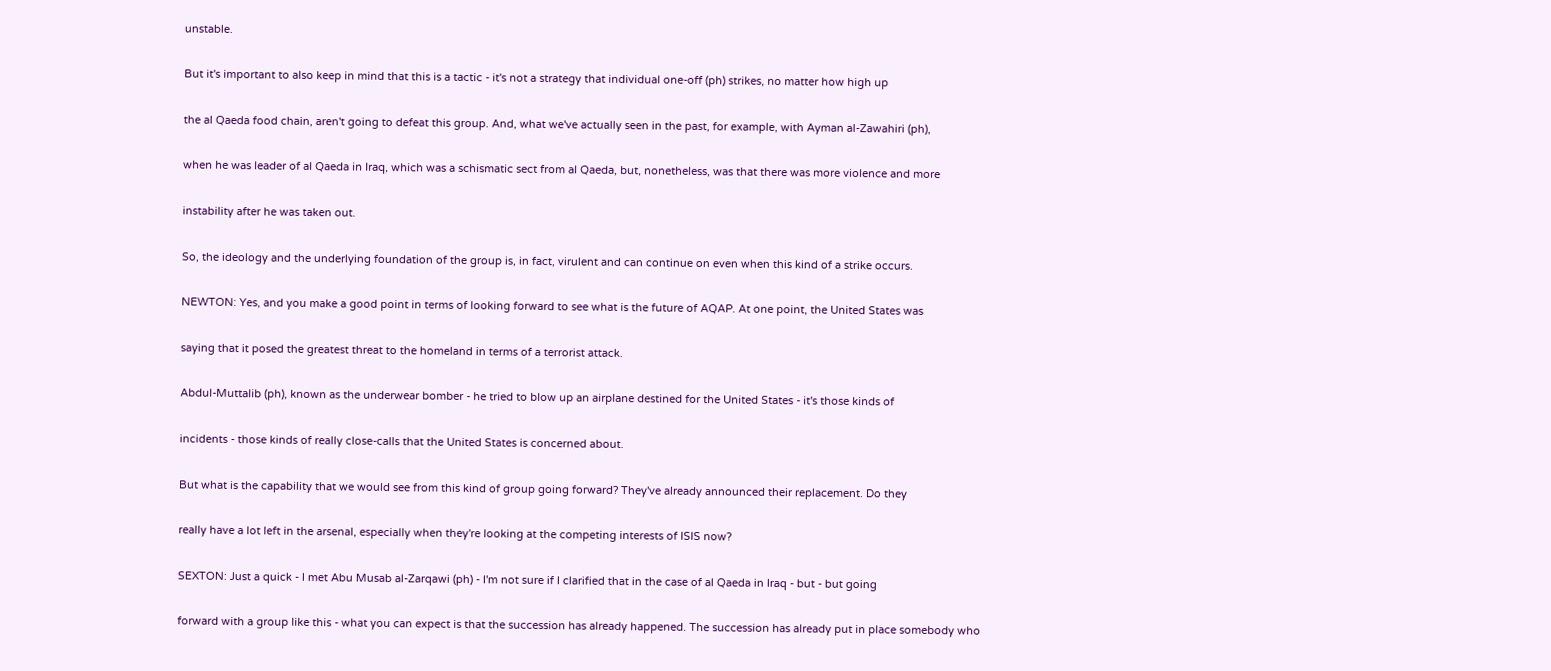unstable.

But it's important to also keep in mind that this is a tactic - it's not a strategy that individual one-off (ph) strikes, no matter how high up

the al Qaeda food chain, aren't going to defeat this group. And, what we've actually seen in the past, for example, with Ayman al-Zawahiri (ph),

when he was leader of al Qaeda in Iraq, which was a schismatic sect from al Qaeda, but, nonetheless, was that there was more violence and more

instability after he was taken out.

So, the ideology and the underlying foundation of the group is, in fact, virulent and can continue on even when this kind of a strike occurs.

NEWTON: Yes, and you make a good point in terms of looking forward to see what is the future of AQAP. At one point, the United States was

saying that it posed the greatest threat to the homeland in terms of a terrorist attack.

Abdul-Muttalib (ph), known as the underwear bomber - he tried to blow up an airplane destined for the United States - it's those kinds of

incidents - those kinds of really close-calls that the United States is concerned about.

But what is the capability that we would see from this kind of group going forward? They've already announced their replacement. Do they

really have a lot left in the arsenal, especially when they're looking at the competing interests of ISIS now?

SEXTON: Just a quick - I met Abu Musab al-Zarqawi (ph) - I'm not sure if I clarified that in the case of al Qaeda in Iraq - but - but going

forward with a group like this - what you can expect is that the succession has already happened. The succession has already put in place somebody who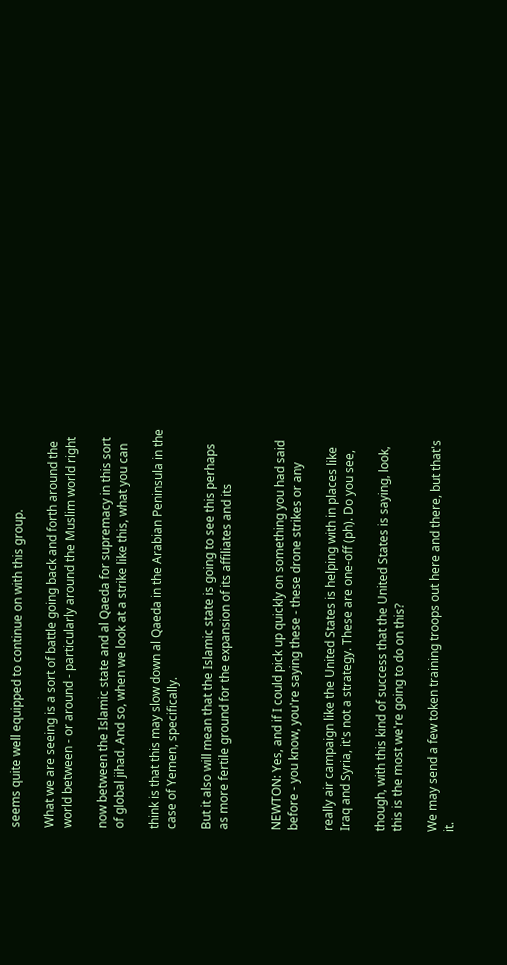seems quite well equipped to continue on with this group.

What we are seeing is a sort of battle going back and forth around the world between - or around - particularly around the Muslim world right

now between the Islamic state and al Qaeda for supremacy in this sort of global jihad. And so, when we look at a strike like this, what you can

think is that this may slow down al Qaeda in the Arabian Peninsula in the case of Yemen, specifically.

But it also will mean that the Islamic state is going to see this perhaps as more fertile ground for the expansion of its affiliates and its


NEWTON: Yes, and if I could pick up quickly on something you had said before - you know, you're saying these - these drone strikes or any

really air campaign like the United States is helping with in places like Iraq and Syria, it's not a strategy. These are one-off (ph). Do you see,

though, with this kind of success that the United States is saying, look, this is the most we're going to do on this?

We may send a few token training troops out here and there, but that's it.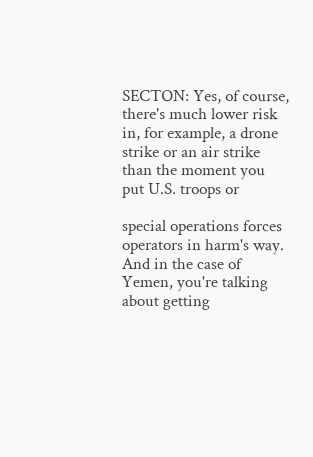SECTON: Yes, of course, there's much lower risk in, for example, a drone strike or an air strike than the moment you put U.S. troops or

special operations forces operators in harm's way. And in the case of Yemen, you're talking about getting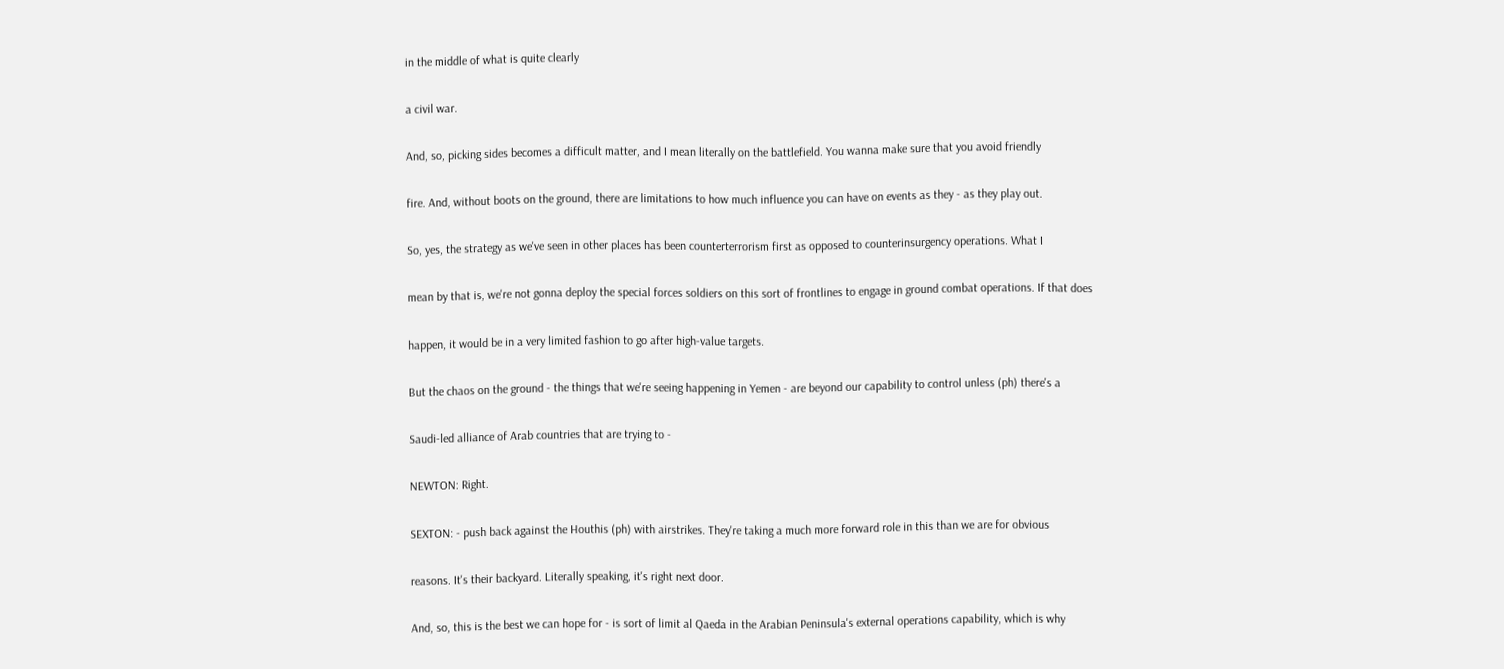in the middle of what is quite clearly

a civil war.

And, so, picking sides becomes a difficult matter, and I mean literally on the battlefield. You wanna make sure that you avoid friendly

fire. And, without boots on the ground, there are limitations to how much influence you can have on events as they - as they play out.

So, yes, the strategy as we've seen in other places has been counterterrorism first as opposed to counterinsurgency operations. What I

mean by that is, we're not gonna deploy the special forces soldiers on this sort of frontlines to engage in ground combat operations. If that does

happen, it would be in a very limited fashion to go after high-value targets.

But the chaos on the ground - the things that we're seeing happening in Yemen - are beyond our capability to control unless (ph) there's a

Saudi-led alliance of Arab countries that are trying to -

NEWTON: Right.

SEXTON: - push back against the Houthis (ph) with airstrikes. They're taking a much more forward role in this than we are for obvious

reasons. It's their backyard. Literally speaking, it's right next door.

And, so, this is the best we can hope for - is sort of limit al Qaeda in the Arabian Peninsula's external operations capability, which is why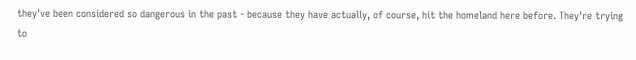they've been considered so dangerous in the past - because they have actually, of course, hit the homeland here before. They're trying to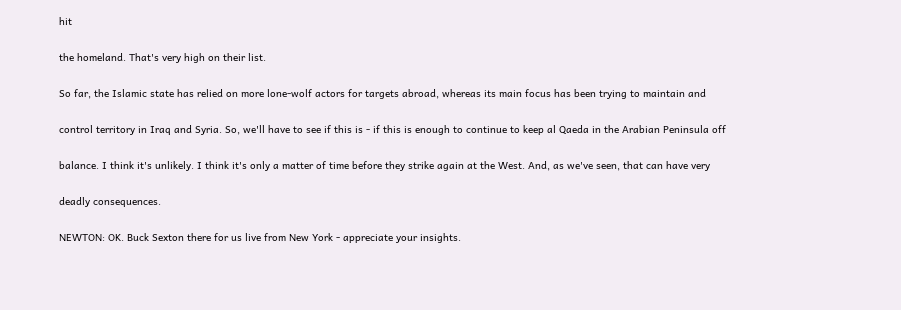hit

the homeland. That's very high on their list.

So far, the Islamic state has relied on more lone-wolf actors for targets abroad, whereas its main focus has been trying to maintain and

control territory in Iraq and Syria. So, we'll have to see if this is - if this is enough to continue to keep al Qaeda in the Arabian Peninsula off

balance. I think it's unlikely. I think it's only a matter of time before they strike again at the West. And, as we've seen, that can have very

deadly consequences.

NEWTON: OK. Buck Sexton there for us live from New York - appreciate your insights.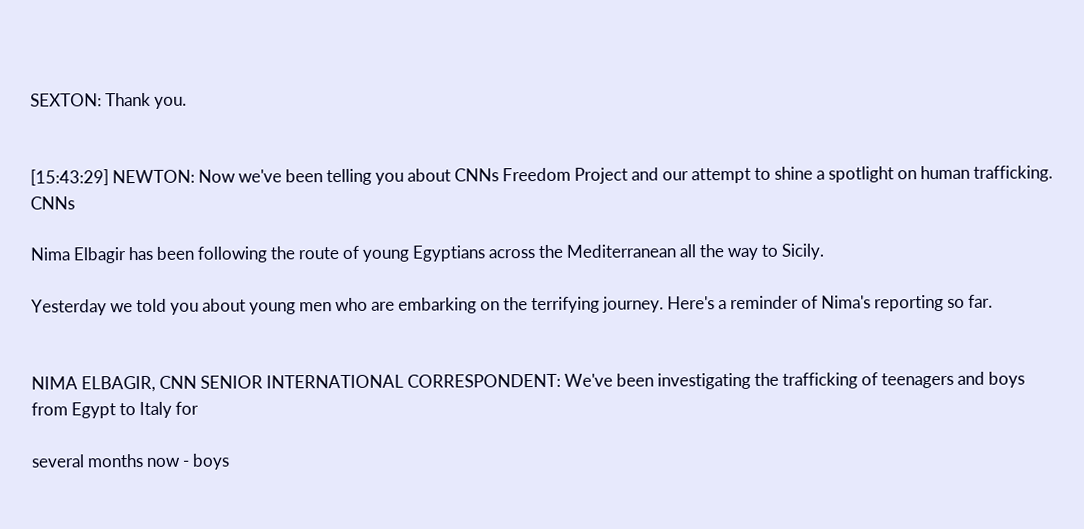SEXTON: Thank you.


[15:43:29] NEWTON: Now we've been telling you about CNNs Freedom Project and our attempt to shine a spotlight on human trafficking. CNNs

Nima Elbagir has been following the route of young Egyptians across the Mediterranean all the way to Sicily.

Yesterday we told you about young men who are embarking on the terrifying journey. Here's a reminder of Nima's reporting so far.


NIMA ELBAGIR, CNN SENIOR INTERNATIONAL CORRESPONDENT: We've been investigating the trafficking of teenagers and boys from Egypt to Italy for

several months now - boys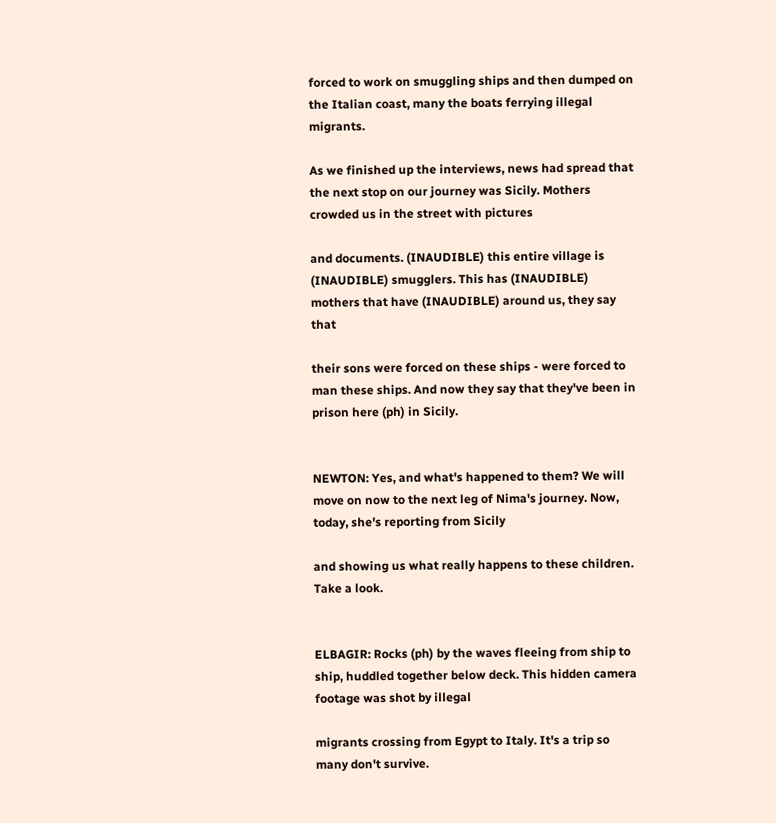forced to work on smuggling ships and then dumped on the Italian coast, many the boats ferrying illegal migrants.

As we finished up the interviews, news had spread that the next stop on our journey was Sicily. Mothers crowded us in the street with pictures

and documents. (INAUDIBLE) this entire village is (INAUDIBLE) smugglers. This has (INAUDIBLE) mothers that have (INAUDIBLE) around us, they say that

their sons were forced on these ships - were forced to man these ships. And now they say that they've been in prison here (ph) in Sicily.


NEWTON: Yes, and what's happened to them? We will move on now to the next leg of Nima's journey. Now, today, she's reporting from Sicily

and showing us what really happens to these children. Take a look.


ELBAGIR: Rocks (ph) by the waves fleeing from ship to ship, huddled together below deck. This hidden camera footage was shot by illegal

migrants crossing from Egypt to Italy. It's a trip so many don't survive.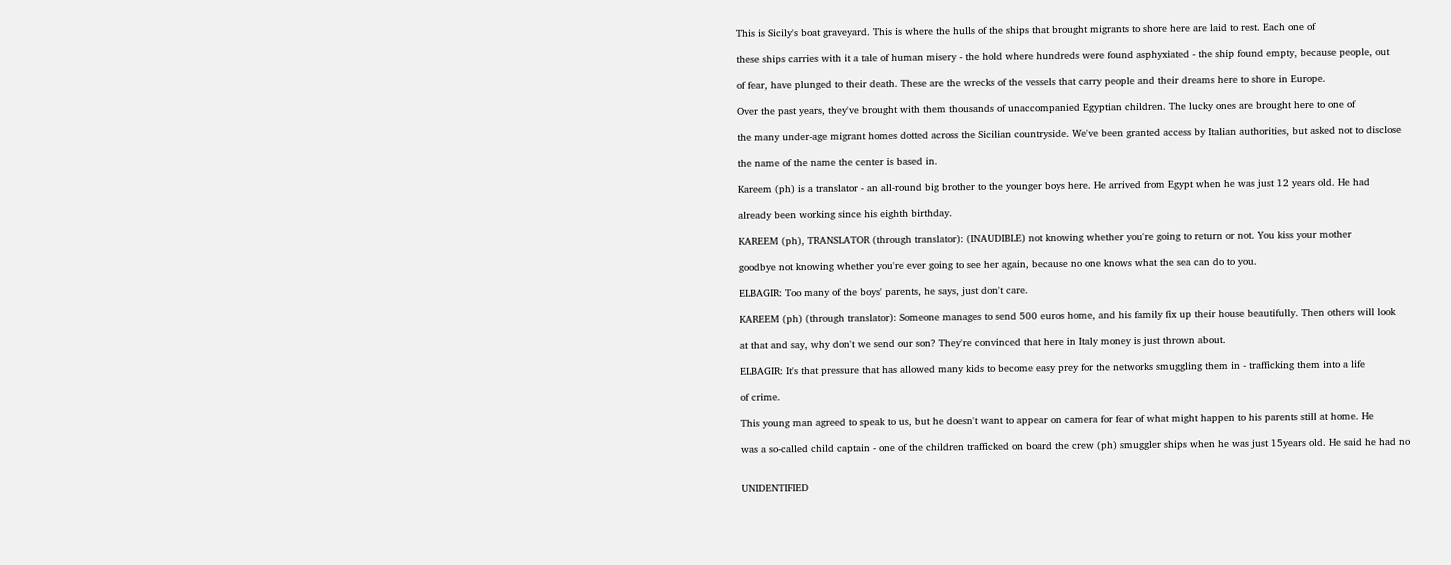This is Sicily's boat graveyard. This is where the hulls of the ships that brought migrants to shore here are laid to rest. Each one of

these ships carries with it a tale of human misery - the hold where hundreds were found asphyxiated - the ship found empty, because people, out

of fear, have plunged to their death. These are the wrecks of the vessels that carry people and their dreams here to shore in Europe.

Over the past years, they've brought with them thousands of unaccompanied Egyptian children. The lucky ones are brought here to one of

the many under-age migrant homes dotted across the Sicilian countryside. We've been granted access by Italian authorities, but asked not to disclose

the name of the name the center is based in.

Kareem (ph) is a translator - an all-round big brother to the younger boys here. He arrived from Egypt when he was just 12 years old. He had

already been working since his eighth birthday.

KAREEM (ph), TRANSLATOR (through translator): (INAUDIBLE) not knowing whether you're going to return or not. You kiss your mother

goodbye not knowing whether you're ever going to see her again, because no one knows what the sea can do to you.

ELBAGIR: Too many of the boys' parents, he says, just don't care.

KAREEM (ph) (through translator): Someone manages to send 500 euros home, and his family fix up their house beautifully. Then others will look

at that and say, why don't we send our son? They're convinced that here in Italy money is just thrown about.

ELBAGIR: It's that pressure that has allowed many kids to become easy prey for the networks smuggling them in - trafficking them into a life

of crime.

This young man agreed to speak to us, but he doesn't want to appear on camera for fear of what might happen to his parents still at home. He

was a so-called child captain - one of the children trafficked on board the crew (ph) smuggler ships when he was just 15years old. He said he had no


UNIDENTIFIED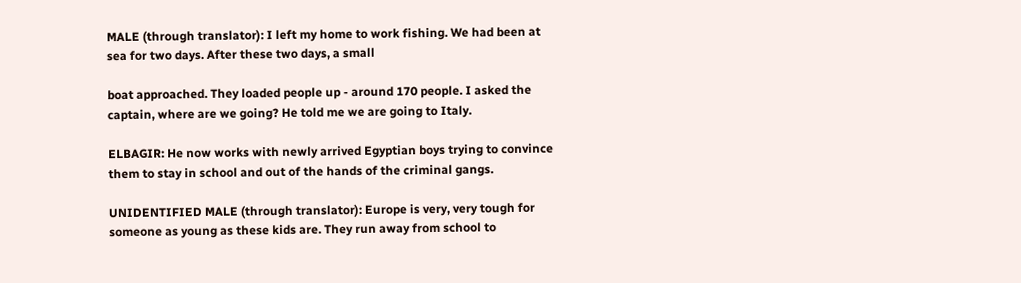MALE (through translator): I left my home to work fishing. We had been at sea for two days. After these two days, a small

boat approached. They loaded people up - around 170 people. I asked the captain, where are we going? He told me we are going to Italy.

ELBAGIR: He now works with newly arrived Egyptian boys trying to convince them to stay in school and out of the hands of the criminal gangs.

UNIDENTIFIED MALE (through translator): Europe is very, very tough for someone as young as these kids are. They run away from school to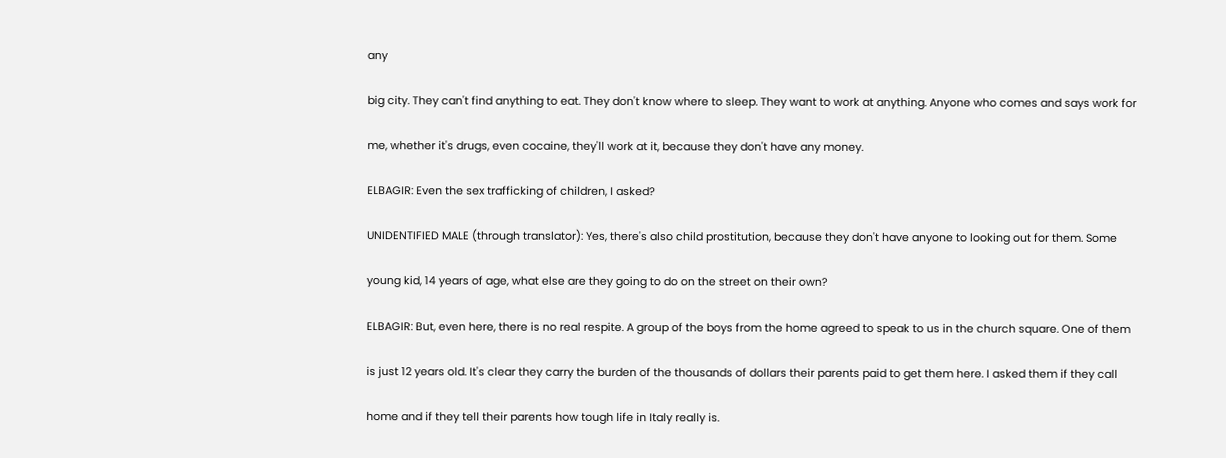any

big city. They can't find anything to eat. They don't know where to sleep. They want to work at anything. Anyone who comes and says work for

me, whether it's drugs, even cocaine, they'll work at it, because they don't have any money.

ELBAGIR: Even the sex trafficking of children, I asked?

UNIDENTIFIED MALE (through translator): Yes, there's also child prostitution, because they don't have anyone to looking out for them. Some

young kid, 14 years of age, what else are they going to do on the street on their own?

ELBAGIR: But, even here, there is no real respite. A group of the boys from the home agreed to speak to us in the church square. One of them

is just 12 years old. It's clear they carry the burden of the thousands of dollars their parents paid to get them here. I asked them if they call

home and if they tell their parents how tough life in Italy really is.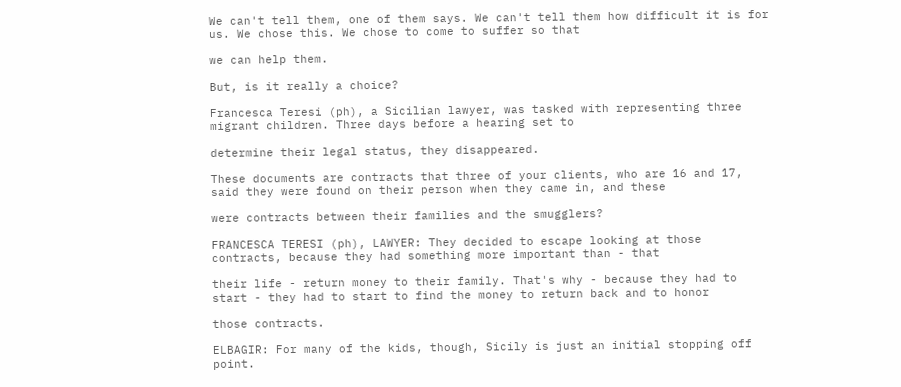We can't tell them, one of them says. We can't tell them how difficult it is for us. We chose this. We chose to come to suffer so that

we can help them.

But, is it really a choice?

Francesca Teresi (ph), a Sicilian lawyer, was tasked with representing three migrant children. Three days before a hearing set to

determine their legal status, they disappeared.

These documents are contracts that three of your clients, who are 16 and 17, said they were found on their person when they came in, and these

were contracts between their families and the smugglers?

FRANCESCA TERESI (ph), LAWYER: They decided to escape looking at those contracts, because they had something more important than - that

their life - return money to their family. That's why - because they had to start - they had to start to find the money to return back and to honor

those contracts.

ELBAGIR: For many of the kids, though, Sicily is just an initial stopping off point.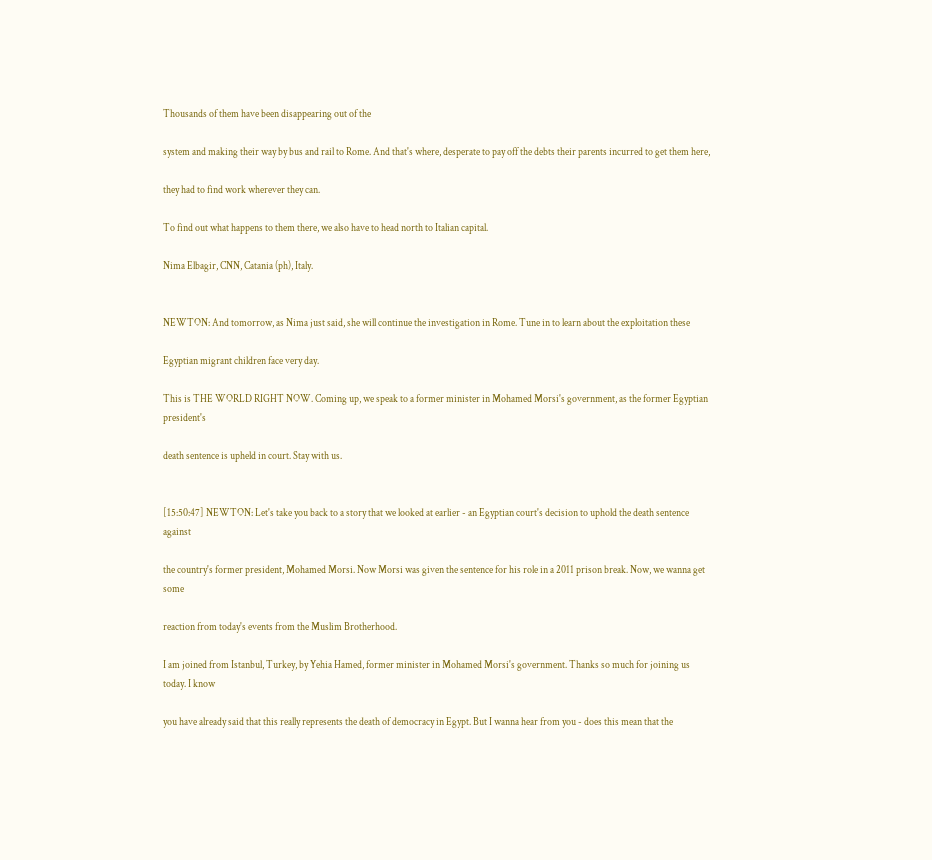Thousands of them have been disappearing out of the

system and making their way by bus and rail to Rome. And that's where, desperate to pay off the debts their parents incurred to get them here,

they had to find work wherever they can.

To find out what happens to them there, we also have to head north to Italian capital.

Nima Elbagir, CNN, Catania (ph), Italy.


NEWTON: And tomorrow, as Nima just said, she will continue the investigation in Rome. Tune in to learn about the exploitation these

Egyptian migrant children face very day.

This is THE WORLD RIGHT NOW. Coming up, we speak to a former minister in Mohamed Morsi's government, as the former Egyptian president's

death sentence is upheld in court. Stay with us.


[15:50:47] NEWTON: Let's take you back to a story that we looked at earlier - an Egyptian court's decision to uphold the death sentence against

the country's former president, Mohamed Morsi. Now Morsi was given the sentence for his role in a 2011 prison break. Now, we wanna get some

reaction from today's events from the Muslim Brotherhood.

I am joined from Istanbul, Turkey, by Yehia Hamed, former minister in Mohamed Morsi's government. Thanks so much for joining us today. I know

you have already said that this really represents the death of democracy in Egypt. But I wanna hear from you - does this mean that the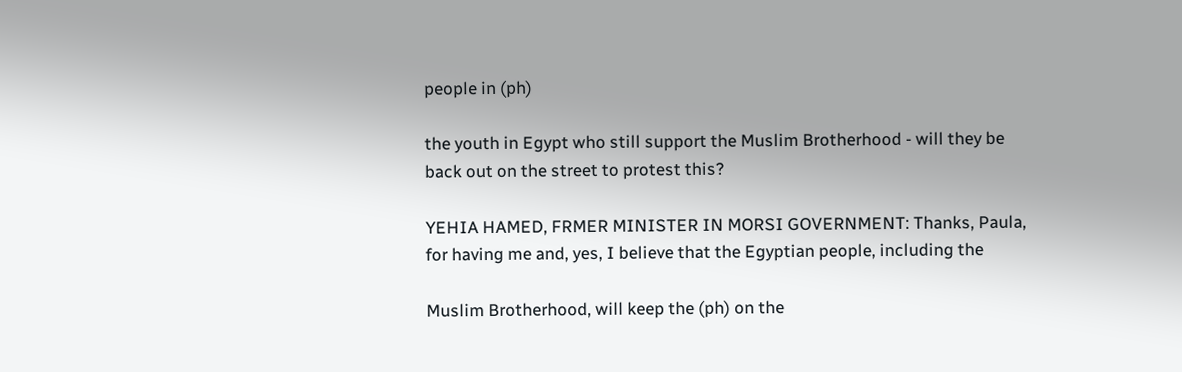people in (ph)

the youth in Egypt who still support the Muslim Brotherhood - will they be back out on the street to protest this?

YEHIA HAMED, FRMER MINISTER IN MORSI GOVERNMENT: Thanks, Paula, for having me and, yes, I believe that the Egyptian people, including the

Muslim Brotherhood, will keep the (ph) on the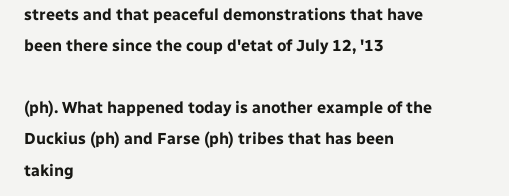streets and that peaceful demonstrations that have been there since the coup d'etat of July 12, '13

(ph). What happened today is another example of the Duckius (ph) and Farse (ph) tribes that has been taking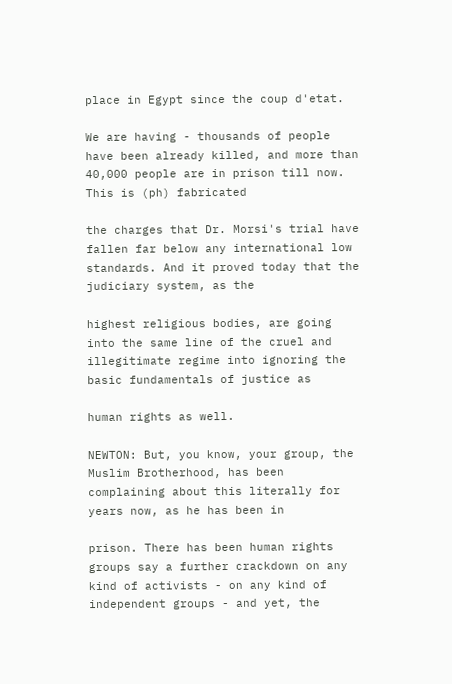place in Egypt since the coup d'etat.

We are having - thousands of people have been already killed, and more than 40,000 people are in prison till now. This is (ph) fabricated

the charges that Dr. Morsi's trial have fallen far below any international low standards. And it proved today that the judiciary system, as the

highest religious bodies, are going into the same line of the cruel and illegitimate regime into ignoring the basic fundamentals of justice as

human rights as well.

NEWTON: But, you know, your group, the Muslim Brotherhood, has been complaining about this literally for years now, as he has been in

prison. There has been human rights groups say a further crackdown on any kind of activists - on any kind of independent groups - and yet, the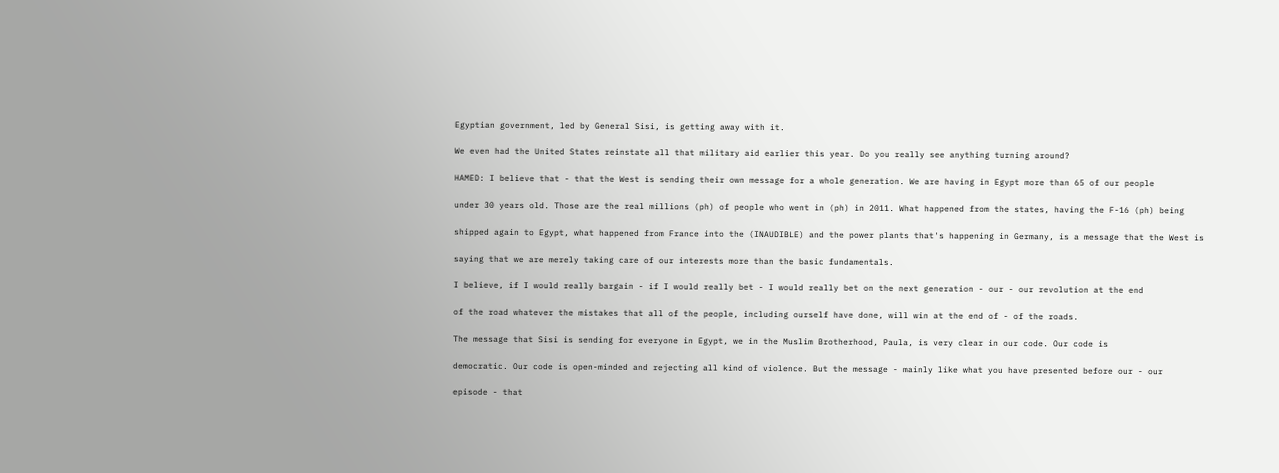Egyptian government, led by General Sisi, is getting away with it.

We even had the United States reinstate all that military aid earlier this year. Do you really see anything turning around?

HAMED: I believe that - that the West is sending their own message for a whole generation. We are having in Egypt more than 65 of our people

under 30 years old. Those are the real millions (ph) of people who went in (ph) in 2011. What happened from the states, having the F-16 (ph) being

shipped again to Egypt, what happened from France into the (INAUDIBLE) and the power plants that's happening in Germany, is a message that the West is

saying that we are merely taking care of our interests more than the basic fundamentals.

I believe, if I would really bargain - if I would really bet - I would really bet on the next generation - our - our revolution at the end

of the road whatever the mistakes that all of the people, including ourself have done, will win at the end of - of the roads.

The message that Sisi is sending for everyone in Egypt, we in the Muslim Brotherhood, Paula, is very clear in our code. Our code is

democratic. Our code is open-minded and rejecting all kind of violence. But the message - mainly like what you have presented before our - our

episode - that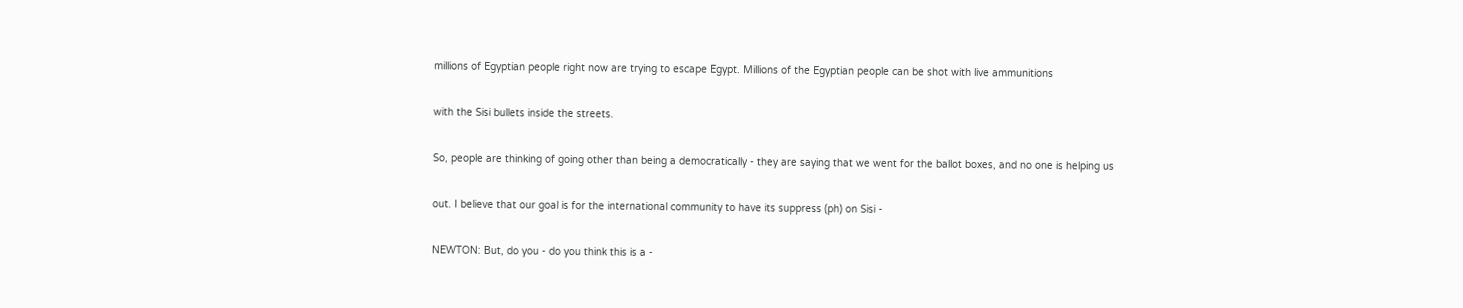millions of Egyptian people right now are trying to escape Egypt. Millions of the Egyptian people can be shot with live ammunitions

with the Sisi bullets inside the streets.

So, people are thinking of going other than being a democratically - they are saying that we went for the ballot boxes, and no one is helping us

out. I believe that our goal is for the international community to have its suppress (ph) on Sisi -

NEWTON: But, do you - do you think this is a -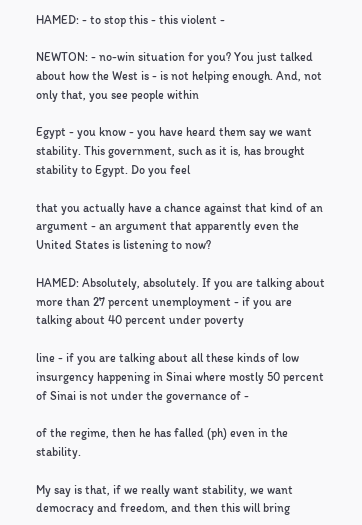HAMED: - to stop this - this violent -

NEWTON: - no-win situation for you? You just talked about how the West is - is not helping enough. And, not only that, you see people within

Egypt - you know - you have heard them say we want stability. This government, such as it is, has brought stability to Egypt. Do you feel

that you actually have a chance against that kind of an argument - an argument that apparently even the United States is listening to now?

HAMED: Absolutely, absolutely. If you are talking about more than 27 percent unemployment - if you are talking about 40 percent under poverty

line - if you are talking about all these kinds of low insurgency happening in Sinai where mostly 50 percent of Sinai is not under the governance of -

of the regime, then he has falled (ph) even in the stability.

My say is that, if we really want stability, we want democracy and freedom, and then this will bring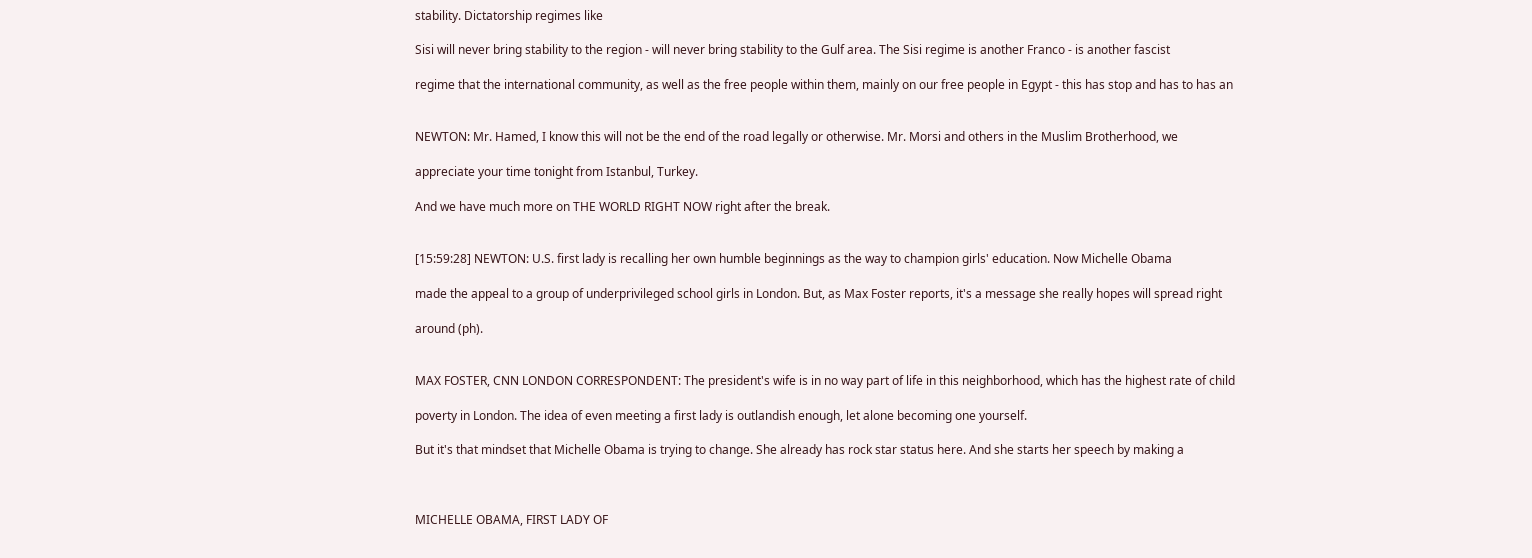stability. Dictatorship regimes like

Sisi will never bring stability to the region - will never bring stability to the Gulf area. The Sisi regime is another Franco - is another fascist

regime that the international community, as well as the free people within them, mainly on our free people in Egypt - this has stop and has to has an


NEWTON: Mr. Hamed, I know this will not be the end of the road legally or otherwise. Mr. Morsi and others in the Muslim Brotherhood, we

appreciate your time tonight from Istanbul, Turkey.

And we have much more on THE WORLD RIGHT NOW right after the break.


[15:59:28] NEWTON: U.S. first lady is recalling her own humble beginnings as the way to champion girls' education. Now Michelle Obama

made the appeal to a group of underprivileged school girls in London. But, as Max Foster reports, it's a message she really hopes will spread right

around (ph).


MAX FOSTER, CNN LONDON CORRESPONDENT: The president's wife is in no way part of life in this neighborhood, which has the highest rate of child

poverty in London. The idea of even meeting a first lady is outlandish enough, let alone becoming one yourself.

But it's that mindset that Michelle Obama is trying to change. She already has rock star status here. And she starts her speech by making a



MICHELLE OBAMA, FIRST LADY OF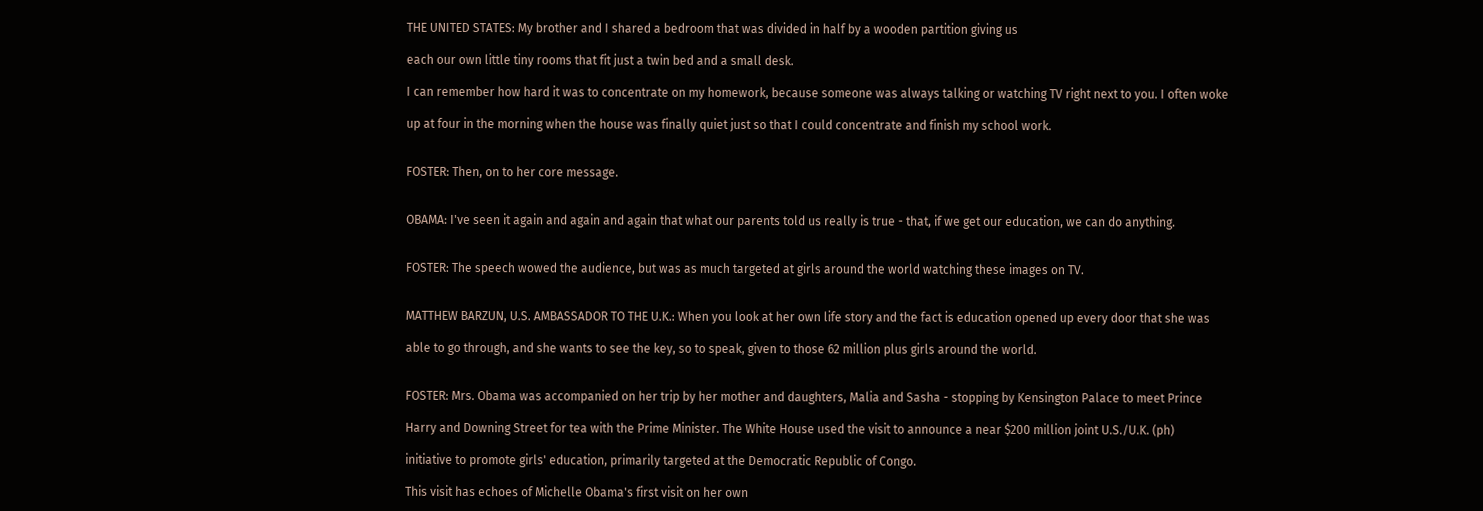THE UNITED STATES: My brother and I shared a bedroom that was divided in half by a wooden partition giving us

each our own little tiny rooms that fit just a twin bed and a small desk.

I can remember how hard it was to concentrate on my homework, because someone was always talking or watching TV right next to you. I often woke

up at four in the morning when the house was finally quiet just so that I could concentrate and finish my school work.


FOSTER: Then, on to her core message.


OBAMA: I've seen it again and again and again that what our parents told us really is true - that, if we get our education, we can do anything.


FOSTER: The speech wowed the audience, but was as much targeted at girls around the world watching these images on TV.


MATTHEW BARZUN, U.S. AMBASSADOR TO THE U.K.: When you look at her own life story and the fact is education opened up every door that she was

able to go through, and she wants to see the key, so to speak, given to those 62 million plus girls around the world.


FOSTER: Mrs. Obama was accompanied on her trip by her mother and daughters, Malia and Sasha - stopping by Kensington Palace to meet Prince

Harry and Downing Street for tea with the Prime Minister. The White House used the visit to announce a near $200 million joint U.S./U.K. (ph)

initiative to promote girls' education, primarily targeted at the Democratic Republic of Congo.

This visit has echoes of Michelle Obama's first visit on her own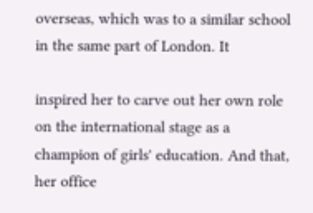overseas, which was to a similar school in the same part of London. It

inspired her to carve out her own role on the international stage as a champion of girls' education. And that, her office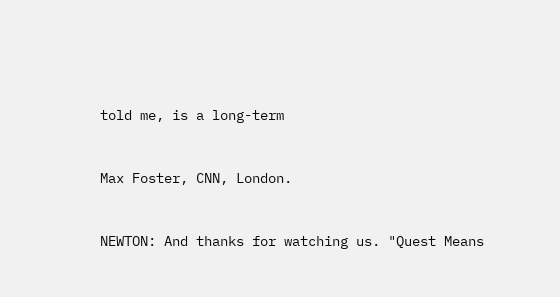told me, is a long-term


Max Foster, CNN, London.


NEWTON: And thanks for watching us. "Quest Means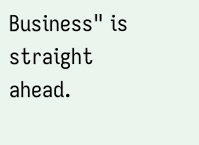Business" is straight ahead.